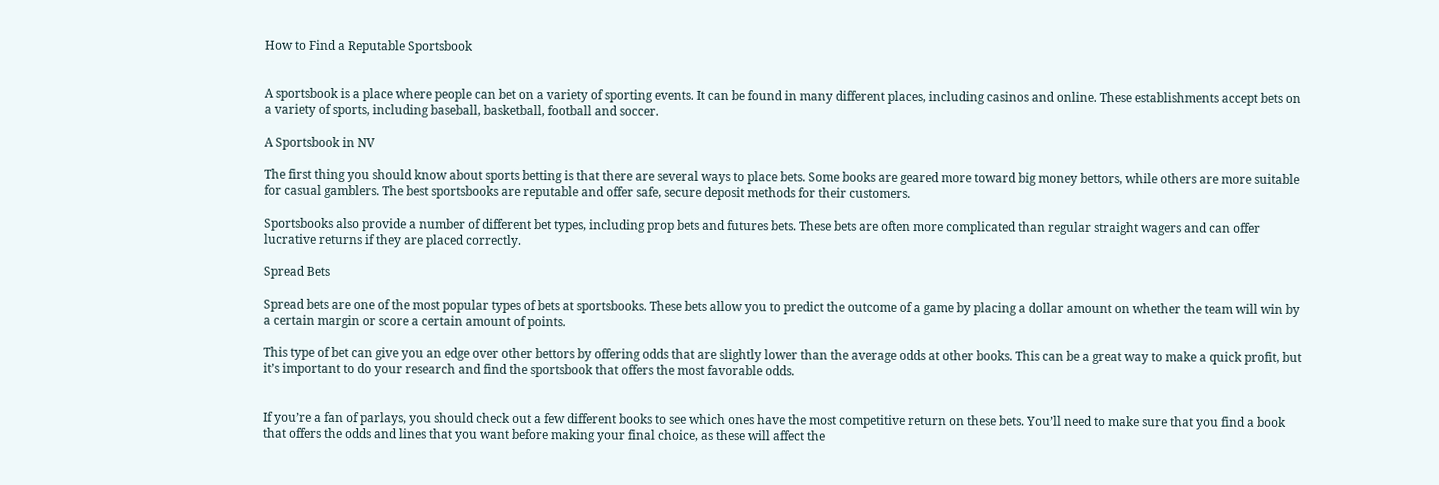How to Find a Reputable Sportsbook


A sportsbook is a place where people can bet on a variety of sporting events. It can be found in many different places, including casinos and online. These establishments accept bets on a variety of sports, including baseball, basketball, football and soccer.

A Sportsbook in NV

The first thing you should know about sports betting is that there are several ways to place bets. Some books are geared more toward big money bettors, while others are more suitable for casual gamblers. The best sportsbooks are reputable and offer safe, secure deposit methods for their customers.

Sportsbooks also provide a number of different bet types, including prop bets and futures bets. These bets are often more complicated than regular straight wagers and can offer lucrative returns if they are placed correctly.

Spread Bets

Spread bets are one of the most popular types of bets at sportsbooks. These bets allow you to predict the outcome of a game by placing a dollar amount on whether the team will win by a certain margin or score a certain amount of points.

This type of bet can give you an edge over other bettors by offering odds that are slightly lower than the average odds at other books. This can be a great way to make a quick profit, but it’s important to do your research and find the sportsbook that offers the most favorable odds.


If you’re a fan of parlays, you should check out a few different books to see which ones have the most competitive return on these bets. You’ll need to make sure that you find a book that offers the odds and lines that you want before making your final choice, as these will affect the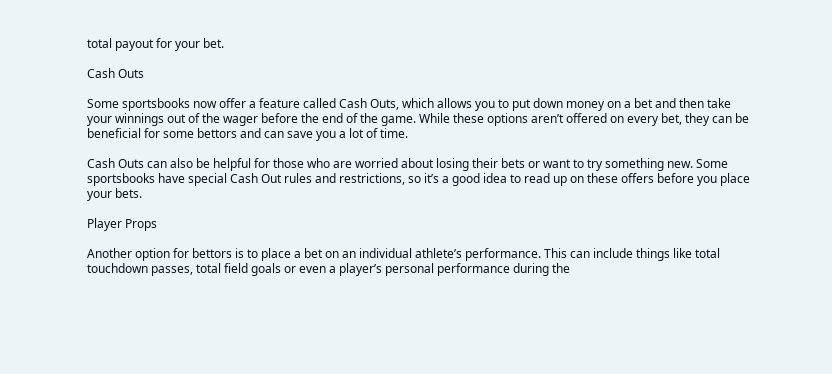total payout for your bet.

Cash Outs

Some sportsbooks now offer a feature called Cash Outs, which allows you to put down money on a bet and then take your winnings out of the wager before the end of the game. While these options aren’t offered on every bet, they can be beneficial for some bettors and can save you a lot of time.

Cash Outs can also be helpful for those who are worried about losing their bets or want to try something new. Some sportsbooks have special Cash Out rules and restrictions, so it’s a good idea to read up on these offers before you place your bets.

Player Props

Another option for bettors is to place a bet on an individual athlete’s performance. This can include things like total touchdown passes, total field goals or even a player’s personal performance during the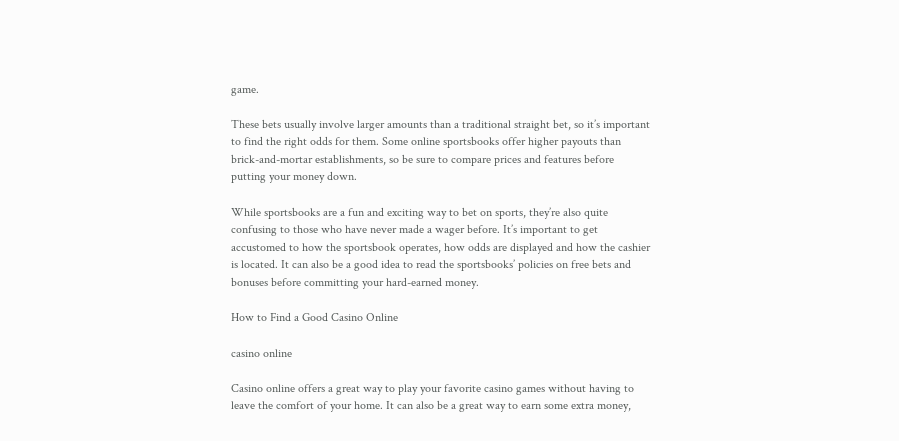game.

These bets usually involve larger amounts than a traditional straight bet, so it’s important to find the right odds for them. Some online sportsbooks offer higher payouts than brick-and-mortar establishments, so be sure to compare prices and features before putting your money down.

While sportsbooks are a fun and exciting way to bet on sports, they’re also quite confusing to those who have never made a wager before. It’s important to get accustomed to how the sportsbook operates, how odds are displayed and how the cashier is located. It can also be a good idea to read the sportsbooks’ policies on free bets and bonuses before committing your hard-earned money.

How to Find a Good Casino Online

casino online

Casino online offers a great way to play your favorite casino games without having to leave the comfort of your home. It can also be a great way to earn some extra money,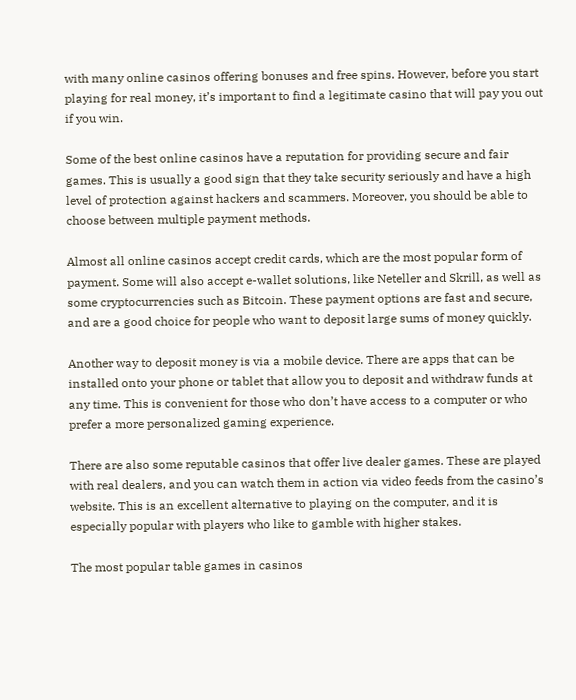with many online casinos offering bonuses and free spins. However, before you start playing for real money, it’s important to find a legitimate casino that will pay you out if you win.

Some of the best online casinos have a reputation for providing secure and fair games. This is usually a good sign that they take security seriously and have a high level of protection against hackers and scammers. Moreover, you should be able to choose between multiple payment methods.

Almost all online casinos accept credit cards, which are the most popular form of payment. Some will also accept e-wallet solutions, like Neteller and Skrill, as well as some cryptocurrencies such as Bitcoin. These payment options are fast and secure, and are a good choice for people who want to deposit large sums of money quickly.

Another way to deposit money is via a mobile device. There are apps that can be installed onto your phone or tablet that allow you to deposit and withdraw funds at any time. This is convenient for those who don’t have access to a computer or who prefer a more personalized gaming experience.

There are also some reputable casinos that offer live dealer games. These are played with real dealers, and you can watch them in action via video feeds from the casino’s website. This is an excellent alternative to playing on the computer, and it is especially popular with players who like to gamble with higher stakes.

The most popular table games in casinos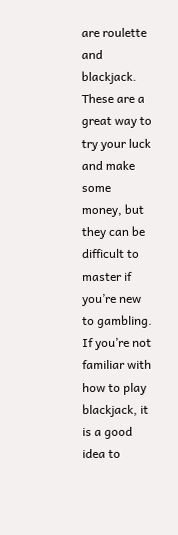are roulette and blackjack. These are a great way to try your luck and make some money, but they can be difficult to master if you’re new to gambling. If you’re not familiar with how to play blackjack, it is a good idea to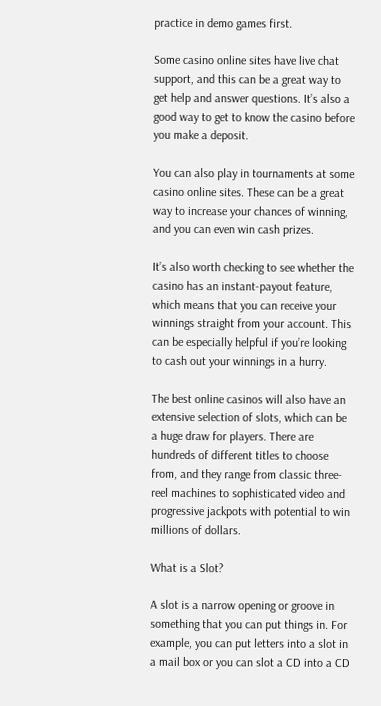practice in demo games first.

Some casino online sites have live chat support, and this can be a great way to get help and answer questions. It’s also a good way to get to know the casino before you make a deposit.

You can also play in tournaments at some casino online sites. These can be a great way to increase your chances of winning, and you can even win cash prizes.

It’s also worth checking to see whether the casino has an instant-payout feature, which means that you can receive your winnings straight from your account. This can be especially helpful if you’re looking to cash out your winnings in a hurry.

The best online casinos will also have an extensive selection of slots, which can be a huge draw for players. There are hundreds of different titles to choose from, and they range from classic three-reel machines to sophisticated video and progressive jackpots with potential to win millions of dollars.

What is a Slot?

A slot is a narrow opening or groove in something that you can put things in. For example, you can put letters into a slot in a mail box or you can slot a CD into a CD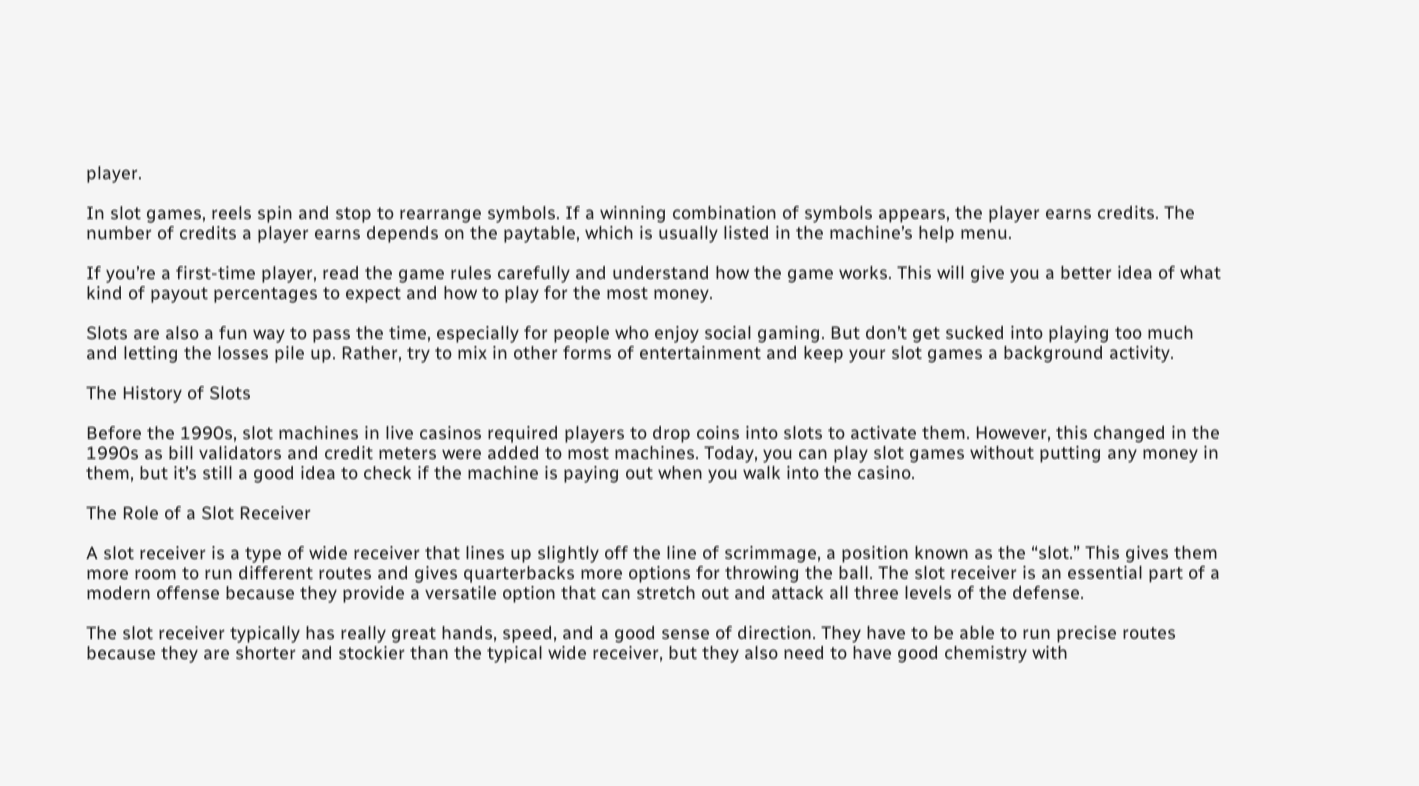player.

In slot games, reels spin and stop to rearrange symbols. If a winning combination of symbols appears, the player earns credits. The number of credits a player earns depends on the paytable, which is usually listed in the machine’s help menu.

If you’re a first-time player, read the game rules carefully and understand how the game works. This will give you a better idea of what kind of payout percentages to expect and how to play for the most money.

Slots are also a fun way to pass the time, especially for people who enjoy social gaming. But don’t get sucked into playing too much and letting the losses pile up. Rather, try to mix in other forms of entertainment and keep your slot games a background activity.

The History of Slots

Before the 1990s, slot machines in live casinos required players to drop coins into slots to activate them. However, this changed in the 1990s as bill validators and credit meters were added to most machines. Today, you can play slot games without putting any money in them, but it’s still a good idea to check if the machine is paying out when you walk into the casino.

The Role of a Slot Receiver

A slot receiver is a type of wide receiver that lines up slightly off the line of scrimmage, a position known as the “slot.” This gives them more room to run different routes and gives quarterbacks more options for throwing the ball. The slot receiver is an essential part of a modern offense because they provide a versatile option that can stretch out and attack all three levels of the defense.

The slot receiver typically has really great hands, speed, and a good sense of direction. They have to be able to run precise routes because they are shorter and stockier than the typical wide receiver, but they also need to have good chemistry with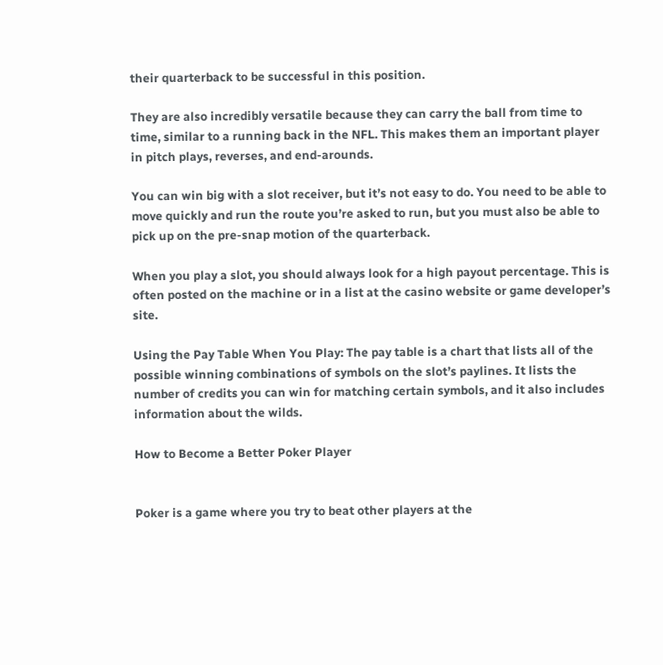their quarterback to be successful in this position.

They are also incredibly versatile because they can carry the ball from time to time, similar to a running back in the NFL. This makes them an important player in pitch plays, reverses, and end-arounds.

You can win big with a slot receiver, but it’s not easy to do. You need to be able to move quickly and run the route you’re asked to run, but you must also be able to pick up on the pre-snap motion of the quarterback.

When you play a slot, you should always look for a high payout percentage. This is often posted on the machine or in a list at the casino website or game developer’s site.

Using the Pay Table When You Play: The pay table is a chart that lists all of the possible winning combinations of symbols on the slot’s paylines. It lists the number of credits you can win for matching certain symbols, and it also includes information about the wilds.

How to Become a Better Poker Player


Poker is a game where you try to beat other players at the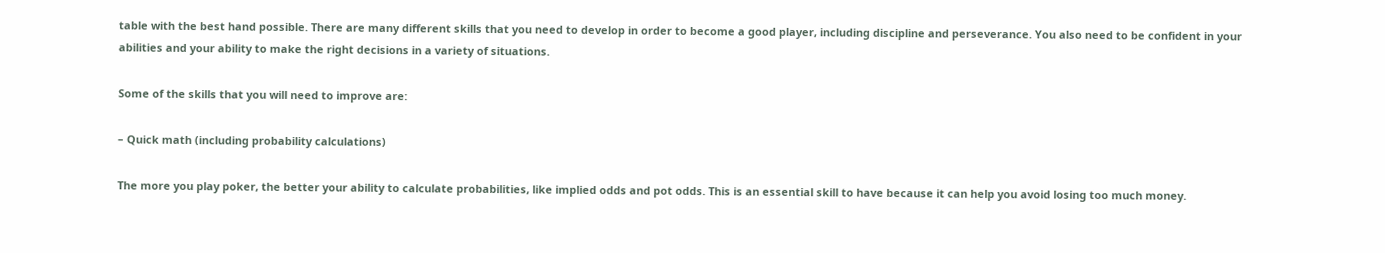table with the best hand possible. There are many different skills that you need to develop in order to become a good player, including discipline and perseverance. You also need to be confident in your abilities and your ability to make the right decisions in a variety of situations.

Some of the skills that you will need to improve are:

– Quick math (including probability calculations)

The more you play poker, the better your ability to calculate probabilities, like implied odds and pot odds. This is an essential skill to have because it can help you avoid losing too much money.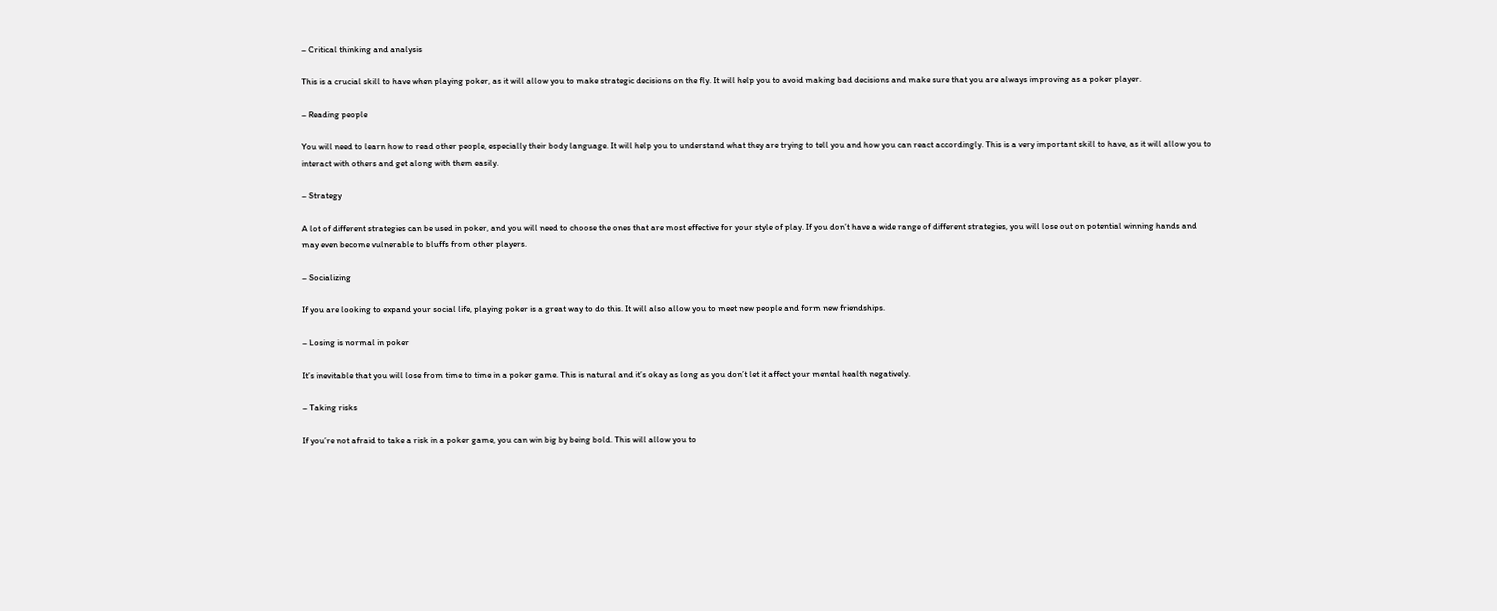– Critical thinking and analysis

This is a crucial skill to have when playing poker, as it will allow you to make strategic decisions on the fly. It will help you to avoid making bad decisions and make sure that you are always improving as a poker player.

– Reading people

You will need to learn how to read other people, especially their body language. It will help you to understand what they are trying to tell you and how you can react accordingly. This is a very important skill to have, as it will allow you to interact with others and get along with them easily.

– Strategy

A lot of different strategies can be used in poker, and you will need to choose the ones that are most effective for your style of play. If you don’t have a wide range of different strategies, you will lose out on potential winning hands and may even become vulnerable to bluffs from other players.

– Socializing

If you are looking to expand your social life, playing poker is a great way to do this. It will also allow you to meet new people and form new friendships.

– Losing is normal in poker

It’s inevitable that you will lose from time to time in a poker game. This is natural and it’s okay as long as you don’t let it affect your mental health negatively.

– Taking risks

If you’re not afraid to take a risk in a poker game, you can win big by being bold. This will allow you to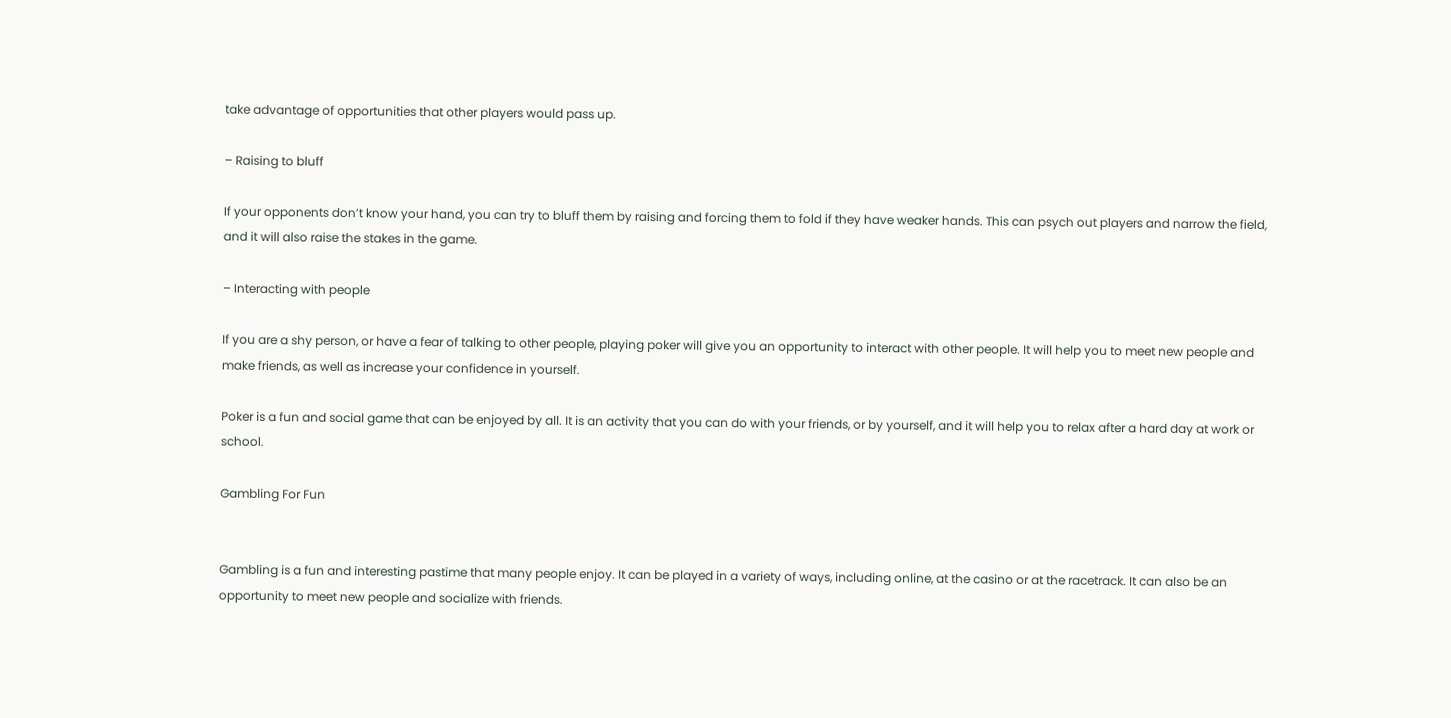take advantage of opportunities that other players would pass up.

– Raising to bluff

If your opponents don’t know your hand, you can try to bluff them by raising and forcing them to fold if they have weaker hands. This can psych out players and narrow the field, and it will also raise the stakes in the game.

– Interacting with people

If you are a shy person, or have a fear of talking to other people, playing poker will give you an opportunity to interact with other people. It will help you to meet new people and make friends, as well as increase your confidence in yourself.

Poker is a fun and social game that can be enjoyed by all. It is an activity that you can do with your friends, or by yourself, and it will help you to relax after a hard day at work or school.

Gambling For Fun


Gambling is a fun and interesting pastime that many people enjoy. It can be played in a variety of ways, including online, at the casino or at the racetrack. It can also be an opportunity to meet new people and socialize with friends.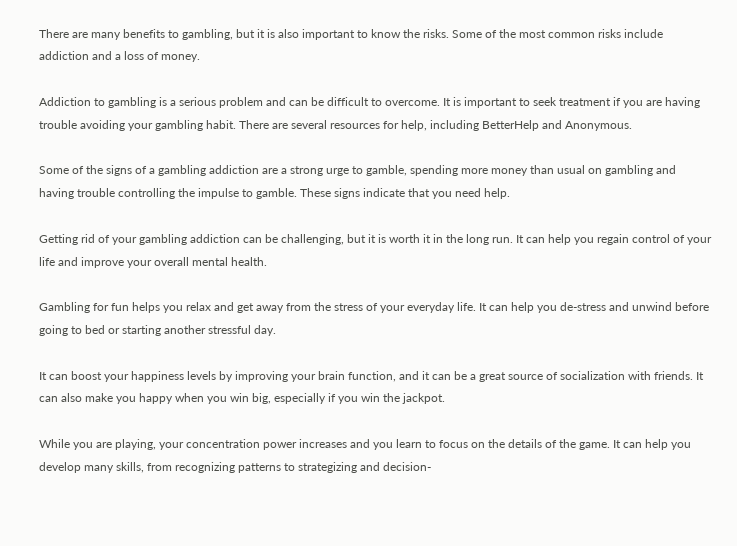There are many benefits to gambling, but it is also important to know the risks. Some of the most common risks include addiction and a loss of money.

Addiction to gambling is a serious problem and can be difficult to overcome. It is important to seek treatment if you are having trouble avoiding your gambling habit. There are several resources for help, including BetterHelp and Anonymous.

Some of the signs of a gambling addiction are a strong urge to gamble, spending more money than usual on gambling and having trouble controlling the impulse to gamble. These signs indicate that you need help.

Getting rid of your gambling addiction can be challenging, but it is worth it in the long run. It can help you regain control of your life and improve your overall mental health.

Gambling for fun helps you relax and get away from the stress of your everyday life. It can help you de-stress and unwind before going to bed or starting another stressful day.

It can boost your happiness levels by improving your brain function, and it can be a great source of socialization with friends. It can also make you happy when you win big, especially if you win the jackpot.

While you are playing, your concentration power increases and you learn to focus on the details of the game. It can help you develop many skills, from recognizing patterns to strategizing and decision-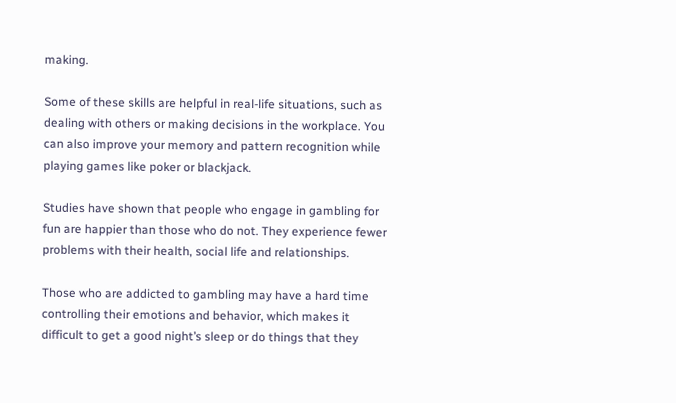making.

Some of these skills are helpful in real-life situations, such as dealing with others or making decisions in the workplace. You can also improve your memory and pattern recognition while playing games like poker or blackjack.

Studies have shown that people who engage in gambling for fun are happier than those who do not. They experience fewer problems with their health, social life and relationships.

Those who are addicted to gambling may have a hard time controlling their emotions and behavior, which makes it difficult to get a good night’s sleep or do things that they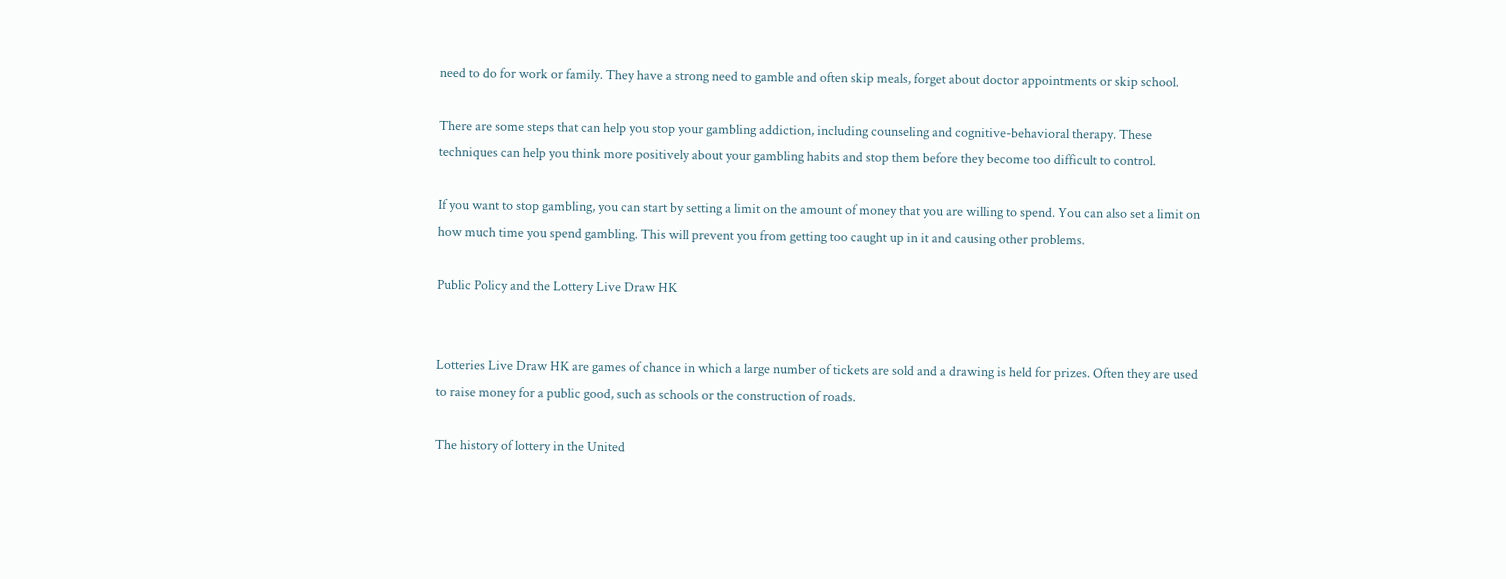need to do for work or family. They have a strong need to gamble and often skip meals, forget about doctor appointments or skip school.

There are some steps that can help you stop your gambling addiction, including counseling and cognitive-behavioral therapy. These techniques can help you think more positively about your gambling habits and stop them before they become too difficult to control.

If you want to stop gambling, you can start by setting a limit on the amount of money that you are willing to spend. You can also set a limit on how much time you spend gambling. This will prevent you from getting too caught up in it and causing other problems.

Public Policy and the Lottery Live Draw HK


Lotteries Live Draw HK are games of chance in which a large number of tickets are sold and a drawing is held for prizes. Often they are used to raise money for a public good, such as schools or the construction of roads.

The history of lottery in the United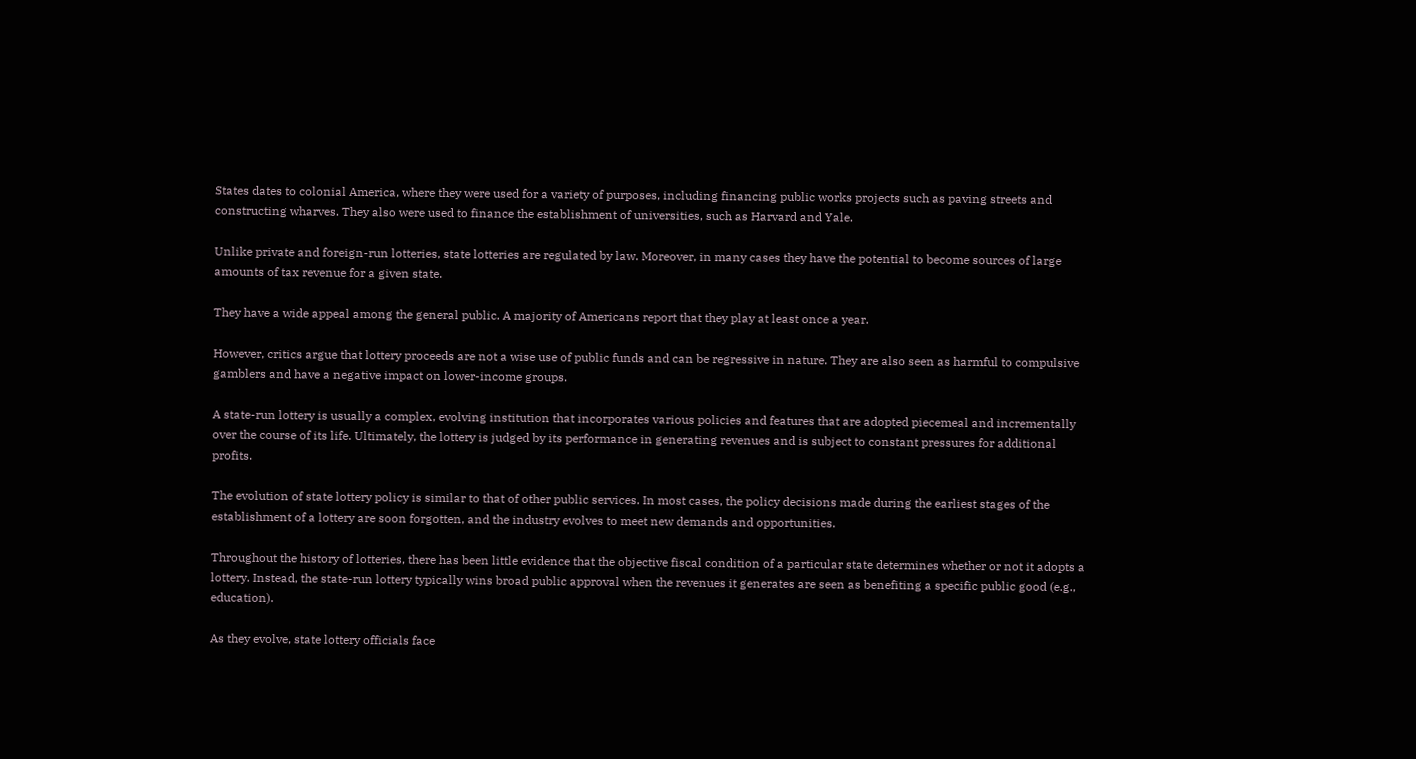States dates to colonial America, where they were used for a variety of purposes, including financing public works projects such as paving streets and constructing wharves. They also were used to finance the establishment of universities, such as Harvard and Yale.

Unlike private and foreign-run lotteries, state lotteries are regulated by law. Moreover, in many cases they have the potential to become sources of large amounts of tax revenue for a given state.

They have a wide appeal among the general public. A majority of Americans report that they play at least once a year.

However, critics argue that lottery proceeds are not a wise use of public funds and can be regressive in nature. They are also seen as harmful to compulsive gamblers and have a negative impact on lower-income groups.

A state-run lottery is usually a complex, evolving institution that incorporates various policies and features that are adopted piecemeal and incrementally over the course of its life. Ultimately, the lottery is judged by its performance in generating revenues and is subject to constant pressures for additional profits.

The evolution of state lottery policy is similar to that of other public services. In most cases, the policy decisions made during the earliest stages of the establishment of a lottery are soon forgotten, and the industry evolves to meet new demands and opportunities.

Throughout the history of lotteries, there has been little evidence that the objective fiscal condition of a particular state determines whether or not it adopts a lottery. Instead, the state-run lottery typically wins broad public approval when the revenues it generates are seen as benefiting a specific public good (e.g., education).

As they evolve, state lottery officials face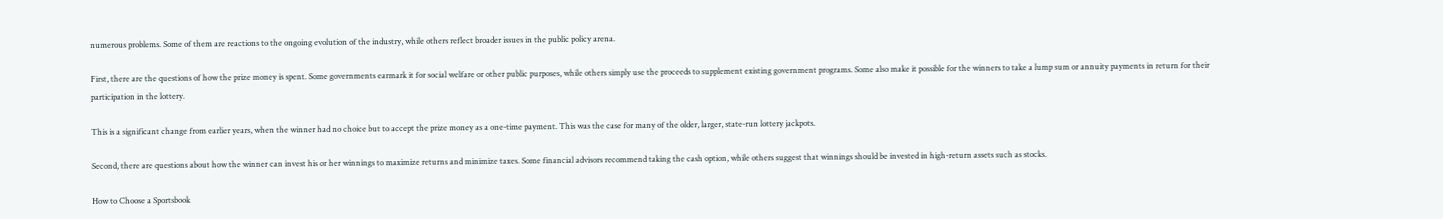numerous problems. Some of them are reactions to the ongoing evolution of the industry, while others reflect broader issues in the public policy arena.

First, there are the questions of how the prize money is spent. Some governments earmark it for social welfare or other public purposes, while others simply use the proceeds to supplement existing government programs. Some also make it possible for the winners to take a lump sum or annuity payments in return for their participation in the lottery.

This is a significant change from earlier years, when the winner had no choice but to accept the prize money as a one-time payment. This was the case for many of the older, larger, state-run lottery jackpots.

Second, there are questions about how the winner can invest his or her winnings to maximize returns and minimize taxes. Some financial advisors recommend taking the cash option, while others suggest that winnings should be invested in high-return assets such as stocks.

How to Choose a Sportsbook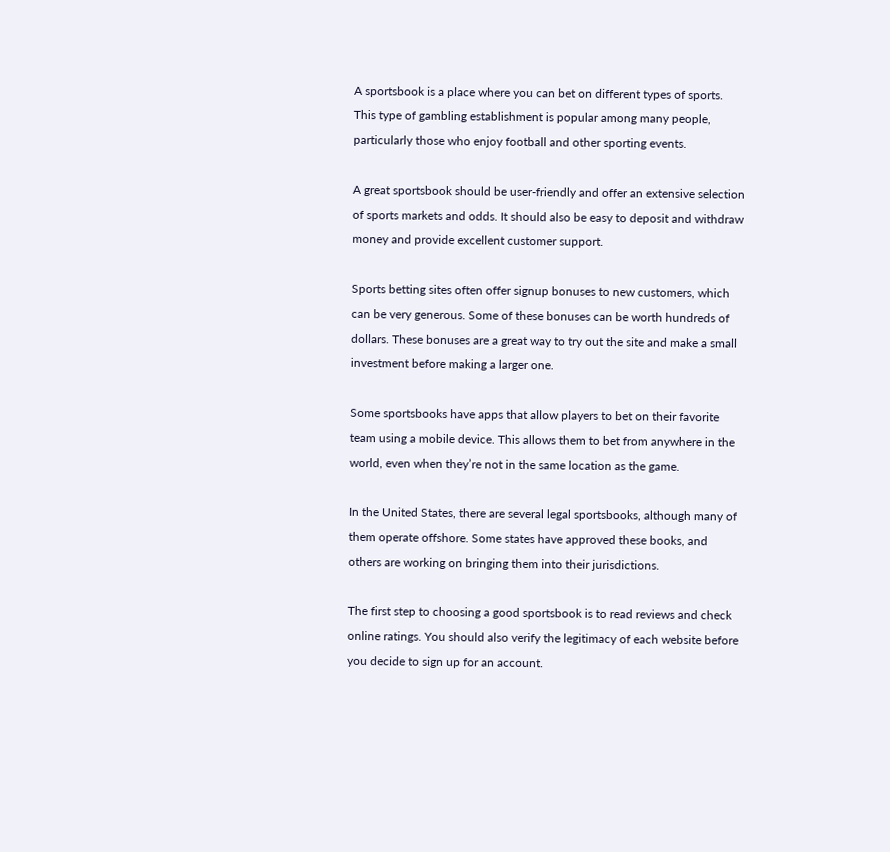A sportsbook is a place where you can bet on different types of sports. This type of gambling establishment is popular among many people, particularly those who enjoy football and other sporting events.

A great sportsbook should be user-friendly and offer an extensive selection of sports markets and odds. It should also be easy to deposit and withdraw money and provide excellent customer support.

Sports betting sites often offer signup bonuses to new customers, which can be very generous. Some of these bonuses can be worth hundreds of dollars. These bonuses are a great way to try out the site and make a small investment before making a larger one.

Some sportsbooks have apps that allow players to bet on their favorite team using a mobile device. This allows them to bet from anywhere in the world, even when they’re not in the same location as the game.

In the United States, there are several legal sportsbooks, although many of them operate offshore. Some states have approved these books, and others are working on bringing them into their jurisdictions.

The first step to choosing a good sportsbook is to read reviews and check online ratings. You should also verify the legitimacy of each website before you decide to sign up for an account.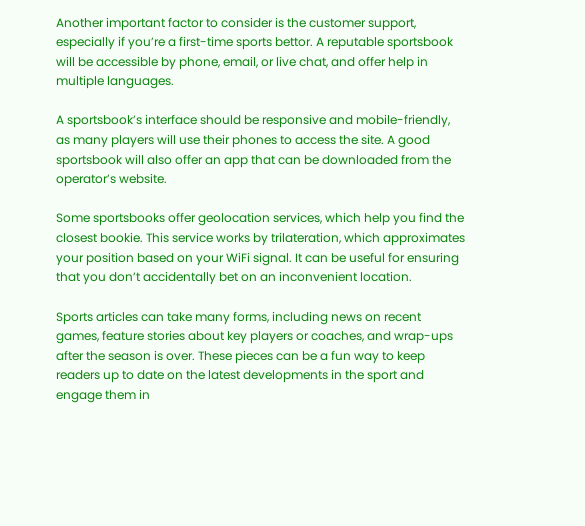Another important factor to consider is the customer support, especially if you’re a first-time sports bettor. A reputable sportsbook will be accessible by phone, email, or live chat, and offer help in multiple languages.

A sportsbook’s interface should be responsive and mobile-friendly, as many players will use their phones to access the site. A good sportsbook will also offer an app that can be downloaded from the operator’s website.

Some sportsbooks offer geolocation services, which help you find the closest bookie. This service works by trilateration, which approximates your position based on your WiFi signal. It can be useful for ensuring that you don’t accidentally bet on an inconvenient location.

Sports articles can take many forms, including news on recent games, feature stories about key players or coaches, and wrap-ups after the season is over. These pieces can be a fun way to keep readers up to date on the latest developments in the sport and engage them in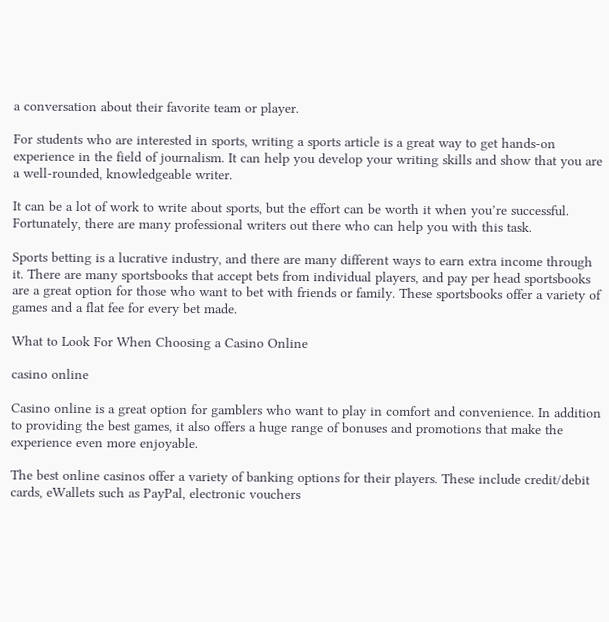a conversation about their favorite team or player.

For students who are interested in sports, writing a sports article is a great way to get hands-on experience in the field of journalism. It can help you develop your writing skills and show that you are a well-rounded, knowledgeable writer.

It can be a lot of work to write about sports, but the effort can be worth it when you’re successful. Fortunately, there are many professional writers out there who can help you with this task.

Sports betting is a lucrative industry, and there are many different ways to earn extra income through it. There are many sportsbooks that accept bets from individual players, and pay per head sportsbooks are a great option for those who want to bet with friends or family. These sportsbooks offer a variety of games and a flat fee for every bet made.

What to Look For When Choosing a Casino Online

casino online

Casino online is a great option for gamblers who want to play in comfort and convenience. In addition to providing the best games, it also offers a huge range of bonuses and promotions that make the experience even more enjoyable.

The best online casinos offer a variety of banking options for their players. These include credit/debit cards, eWallets such as PayPal, electronic vouchers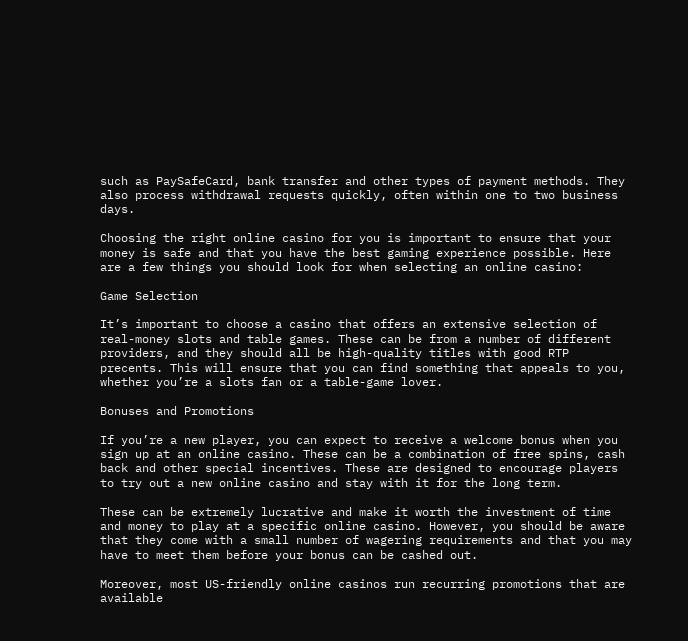such as PaySafeCard, bank transfer and other types of payment methods. They also process withdrawal requests quickly, often within one to two business days.

Choosing the right online casino for you is important to ensure that your money is safe and that you have the best gaming experience possible. Here are a few things you should look for when selecting an online casino:

Game Selection

It’s important to choose a casino that offers an extensive selection of real-money slots and table games. These can be from a number of different providers, and they should all be high-quality titles with good RTP precents. This will ensure that you can find something that appeals to you, whether you’re a slots fan or a table-game lover.

Bonuses and Promotions

If you’re a new player, you can expect to receive a welcome bonus when you sign up at an online casino. These can be a combination of free spins, cash back and other special incentives. These are designed to encourage players to try out a new online casino and stay with it for the long term.

These can be extremely lucrative and make it worth the investment of time and money to play at a specific online casino. However, you should be aware that they come with a small number of wagering requirements and that you may have to meet them before your bonus can be cashed out.

Moreover, most US-friendly online casinos run recurring promotions that are available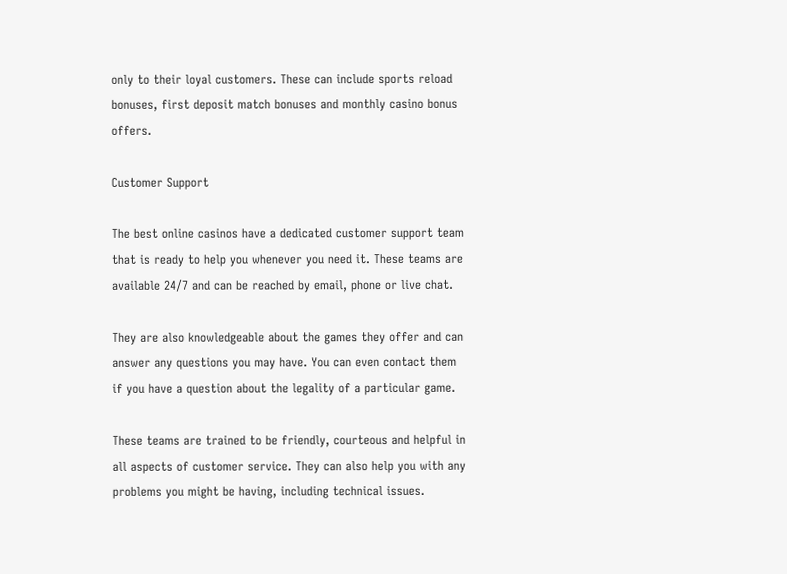only to their loyal customers. These can include sports reload bonuses, first deposit match bonuses and monthly casino bonus offers.

Customer Support

The best online casinos have a dedicated customer support team that is ready to help you whenever you need it. These teams are available 24/7 and can be reached by email, phone or live chat.

They are also knowledgeable about the games they offer and can answer any questions you may have. You can even contact them if you have a question about the legality of a particular game.

These teams are trained to be friendly, courteous and helpful in all aspects of customer service. They can also help you with any problems you might be having, including technical issues.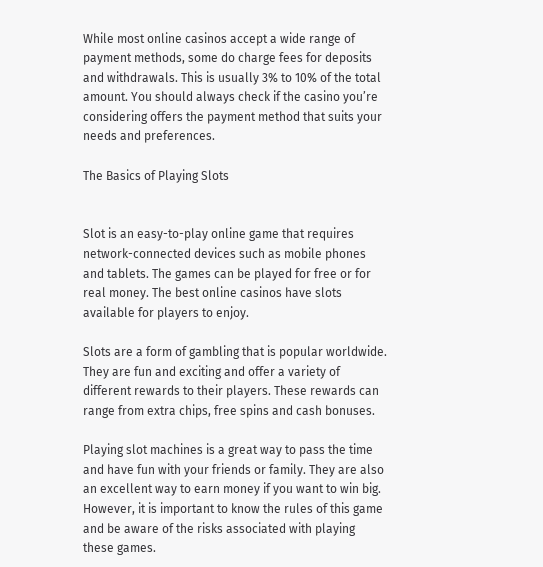While most online casinos accept a wide range of payment methods, some do charge fees for deposits and withdrawals. This is usually 3% to 10% of the total amount. You should always check if the casino you’re considering offers the payment method that suits your needs and preferences.

The Basics of Playing Slots


Slot is an easy-to-play online game that requires network-connected devices such as mobile phones and tablets. The games can be played for free or for real money. The best online casinos have slots available for players to enjoy.

Slots are a form of gambling that is popular worldwide. They are fun and exciting and offer a variety of different rewards to their players. These rewards can range from extra chips, free spins and cash bonuses.

Playing slot machines is a great way to pass the time and have fun with your friends or family. They are also an excellent way to earn money if you want to win big. However, it is important to know the rules of this game and be aware of the risks associated with playing these games.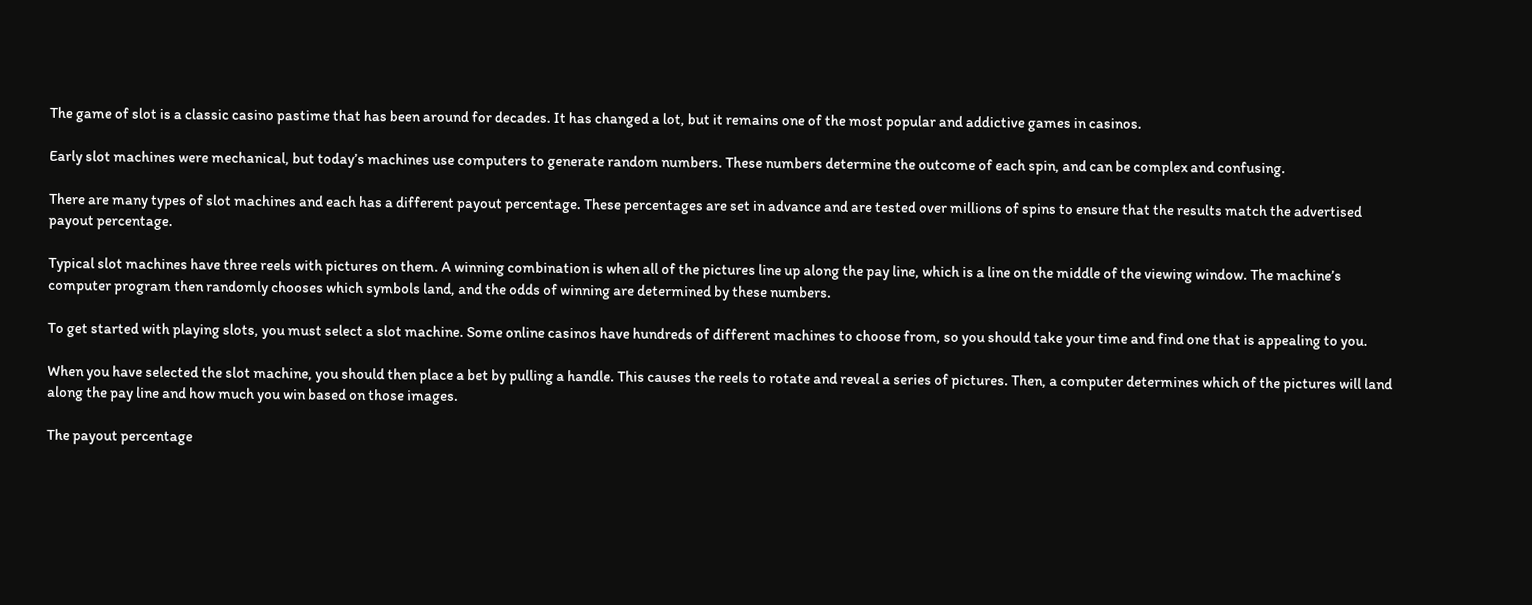The game of slot is a classic casino pastime that has been around for decades. It has changed a lot, but it remains one of the most popular and addictive games in casinos.

Early slot machines were mechanical, but today’s machines use computers to generate random numbers. These numbers determine the outcome of each spin, and can be complex and confusing.

There are many types of slot machines and each has a different payout percentage. These percentages are set in advance and are tested over millions of spins to ensure that the results match the advertised payout percentage.

Typical slot machines have three reels with pictures on them. A winning combination is when all of the pictures line up along the pay line, which is a line on the middle of the viewing window. The machine’s computer program then randomly chooses which symbols land, and the odds of winning are determined by these numbers.

To get started with playing slots, you must select a slot machine. Some online casinos have hundreds of different machines to choose from, so you should take your time and find one that is appealing to you.

When you have selected the slot machine, you should then place a bet by pulling a handle. This causes the reels to rotate and reveal a series of pictures. Then, a computer determines which of the pictures will land along the pay line and how much you win based on those images.

The payout percentage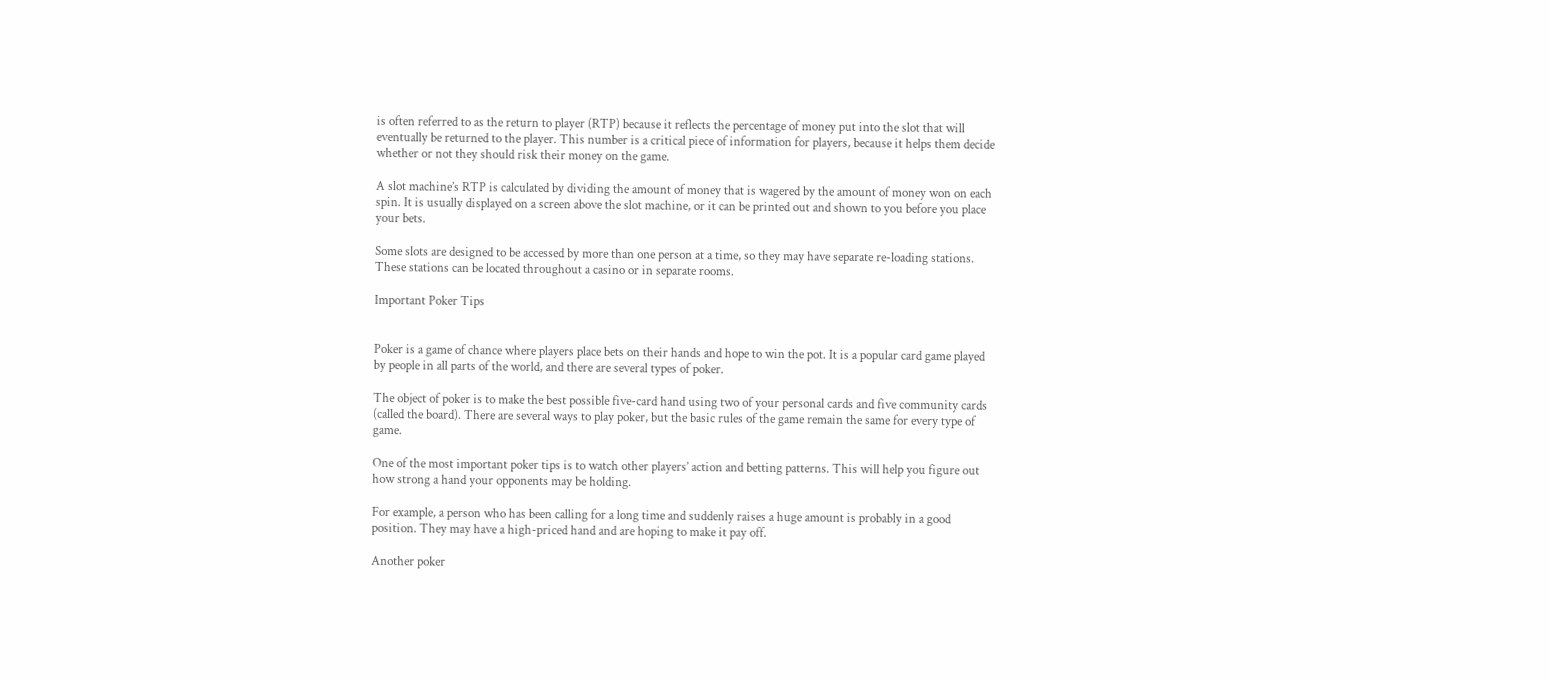is often referred to as the return to player (RTP) because it reflects the percentage of money put into the slot that will eventually be returned to the player. This number is a critical piece of information for players, because it helps them decide whether or not they should risk their money on the game.

A slot machine’s RTP is calculated by dividing the amount of money that is wagered by the amount of money won on each spin. It is usually displayed on a screen above the slot machine, or it can be printed out and shown to you before you place your bets.

Some slots are designed to be accessed by more than one person at a time, so they may have separate re-loading stations. These stations can be located throughout a casino or in separate rooms.

Important Poker Tips


Poker is a game of chance where players place bets on their hands and hope to win the pot. It is a popular card game played by people in all parts of the world, and there are several types of poker.

The object of poker is to make the best possible five-card hand using two of your personal cards and five community cards (called the board). There are several ways to play poker, but the basic rules of the game remain the same for every type of game.

One of the most important poker tips is to watch other players’ action and betting patterns. This will help you figure out how strong a hand your opponents may be holding.

For example, a person who has been calling for a long time and suddenly raises a huge amount is probably in a good position. They may have a high-priced hand and are hoping to make it pay off.

Another poker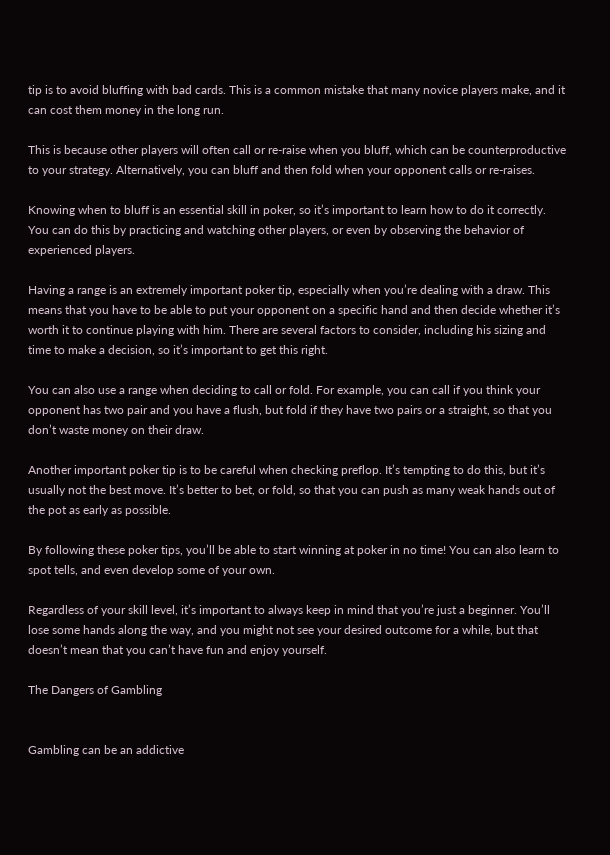tip is to avoid bluffing with bad cards. This is a common mistake that many novice players make, and it can cost them money in the long run.

This is because other players will often call or re-raise when you bluff, which can be counterproductive to your strategy. Alternatively, you can bluff and then fold when your opponent calls or re-raises.

Knowing when to bluff is an essential skill in poker, so it’s important to learn how to do it correctly. You can do this by practicing and watching other players, or even by observing the behavior of experienced players.

Having a range is an extremely important poker tip, especially when you’re dealing with a draw. This means that you have to be able to put your opponent on a specific hand and then decide whether it’s worth it to continue playing with him. There are several factors to consider, including his sizing and time to make a decision, so it’s important to get this right.

You can also use a range when deciding to call or fold. For example, you can call if you think your opponent has two pair and you have a flush, but fold if they have two pairs or a straight, so that you don’t waste money on their draw.

Another important poker tip is to be careful when checking preflop. It’s tempting to do this, but it’s usually not the best move. It’s better to bet, or fold, so that you can push as many weak hands out of the pot as early as possible.

By following these poker tips, you’ll be able to start winning at poker in no time! You can also learn to spot tells, and even develop some of your own.

Regardless of your skill level, it’s important to always keep in mind that you’re just a beginner. You’ll lose some hands along the way, and you might not see your desired outcome for a while, but that doesn’t mean that you can’t have fun and enjoy yourself.

The Dangers of Gambling


Gambling can be an addictive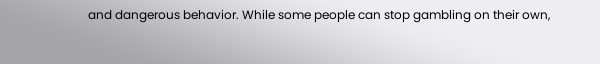and dangerous behavior. While some people can stop gambling on their own,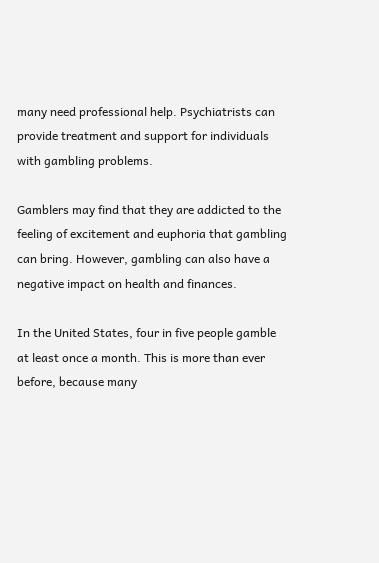many need professional help. Psychiatrists can provide treatment and support for individuals with gambling problems.

Gamblers may find that they are addicted to the feeling of excitement and euphoria that gambling can bring. However, gambling can also have a negative impact on health and finances.

In the United States, four in five people gamble at least once a month. This is more than ever before, because many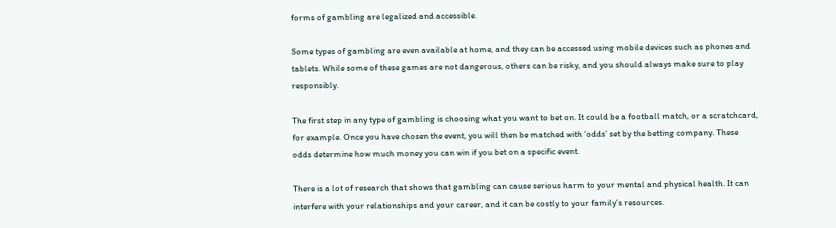forms of gambling are legalized and accessible.

Some types of gambling are even available at home, and they can be accessed using mobile devices such as phones and tablets. While some of these games are not dangerous, others can be risky, and you should always make sure to play responsibly.

The first step in any type of gambling is choosing what you want to bet on. It could be a football match, or a scratchcard, for example. Once you have chosen the event, you will then be matched with ‘odds’ set by the betting company. These odds determine how much money you can win if you bet on a specific event.

There is a lot of research that shows that gambling can cause serious harm to your mental and physical health. It can interfere with your relationships and your career, and it can be costly to your family’s resources.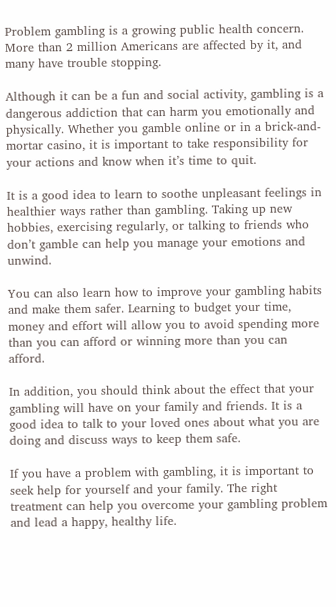Problem gambling is a growing public health concern. More than 2 million Americans are affected by it, and many have trouble stopping.

Although it can be a fun and social activity, gambling is a dangerous addiction that can harm you emotionally and physically. Whether you gamble online or in a brick-and-mortar casino, it is important to take responsibility for your actions and know when it’s time to quit.

It is a good idea to learn to soothe unpleasant feelings in healthier ways rather than gambling. Taking up new hobbies, exercising regularly, or talking to friends who don’t gamble can help you manage your emotions and unwind.

You can also learn how to improve your gambling habits and make them safer. Learning to budget your time, money and effort will allow you to avoid spending more than you can afford or winning more than you can afford.

In addition, you should think about the effect that your gambling will have on your family and friends. It is a good idea to talk to your loved ones about what you are doing and discuss ways to keep them safe.

If you have a problem with gambling, it is important to seek help for yourself and your family. The right treatment can help you overcome your gambling problem and lead a happy, healthy life.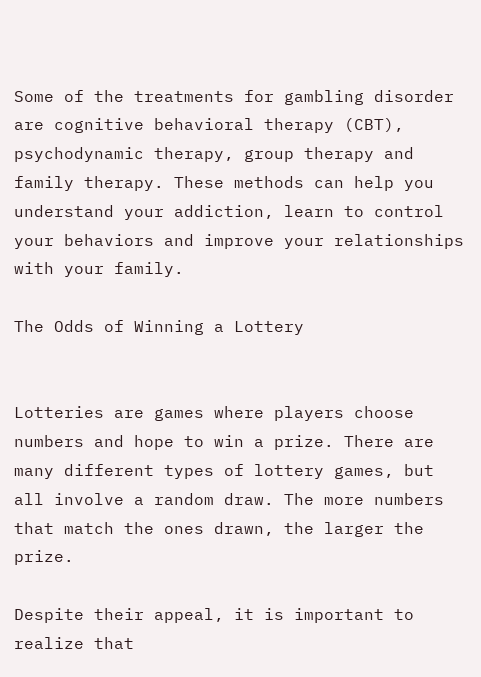Some of the treatments for gambling disorder are cognitive behavioral therapy (CBT), psychodynamic therapy, group therapy and family therapy. These methods can help you understand your addiction, learn to control your behaviors and improve your relationships with your family.

The Odds of Winning a Lottery


Lotteries are games where players choose numbers and hope to win a prize. There are many different types of lottery games, but all involve a random draw. The more numbers that match the ones drawn, the larger the prize.

Despite their appeal, it is important to realize that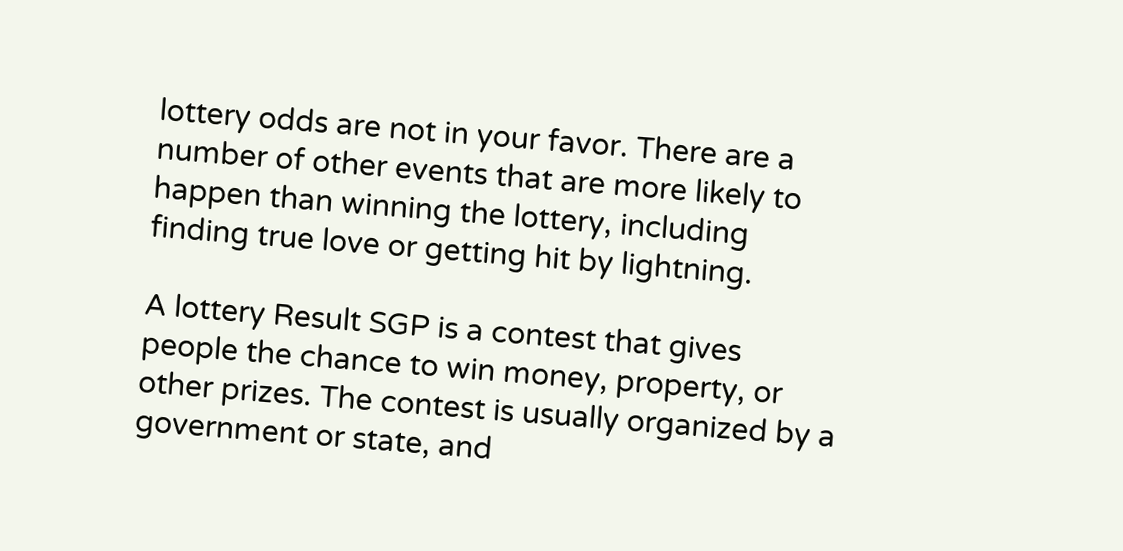lottery odds are not in your favor. There are a number of other events that are more likely to happen than winning the lottery, including finding true love or getting hit by lightning.

A lottery Result SGP is a contest that gives people the chance to win money, property, or other prizes. The contest is usually organized by a government or state, and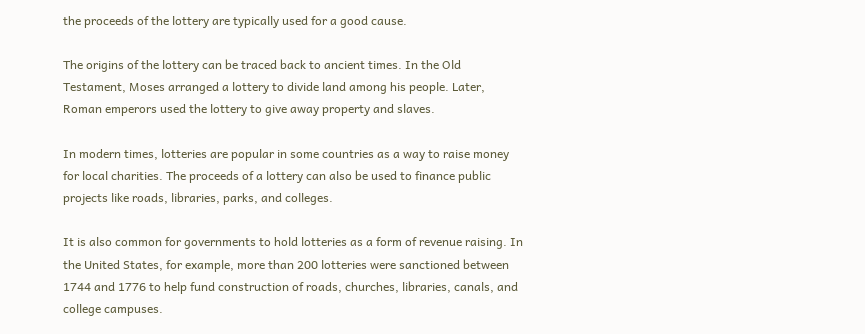the proceeds of the lottery are typically used for a good cause.

The origins of the lottery can be traced back to ancient times. In the Old Testament, Moses arranged a lottery to divide land among his people. Later, Roman emperors used the lottery to give away property and slaves.

In modern times, lotteries are popular in some countries as a way to raise money for local charities. The proceeds of a lottery can also be used to finance public projects like roads, libraries, parks, and colleges.

It is also common for governments to hold lotteries as a form of revenue raising. In the United States, for example, more than 200 lotteries were sanctioned between 1744 and 1776 to help fund construction of roads, churches, libraries, canals, and college campuses.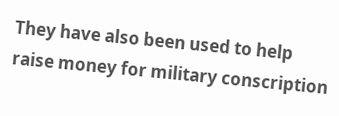They have also been used to help raise money for military conscription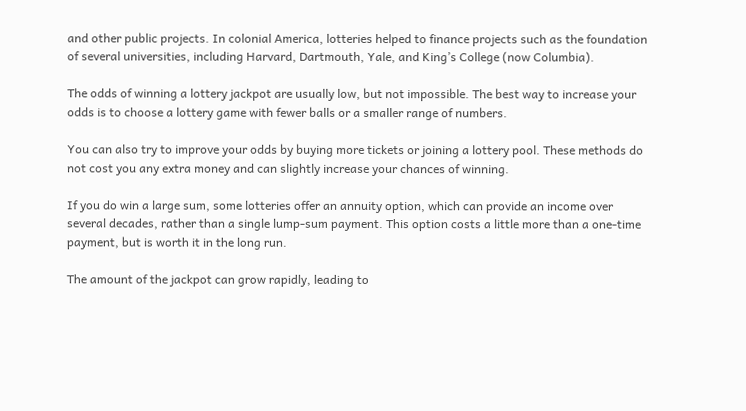and other public projects. In colonial America, lotteries helped to finance projects such as the foundation of several universities, including Harvard, Dartmouth, Yale, and King’s College (now Columbia).

The odds of winning a lottery jackpot are usually low, but not impossible. The best way to increase your odds is to choose a lottery game with fewer balls or a smaller range of numbers.

You can also try to improve your odds by buying more tickets or joining a lottery pool. These methods do not cost you any extra money and can slightly increase your chances of winning.

If you do win a large sum, some lotteries offer an annuity option, which can provide an income over several decades, rather than a single lump-sum payment. This option costs a little more than a one-time payment, but is worth it in the long run.

The amount of the jackpot can grow rapidly, leading to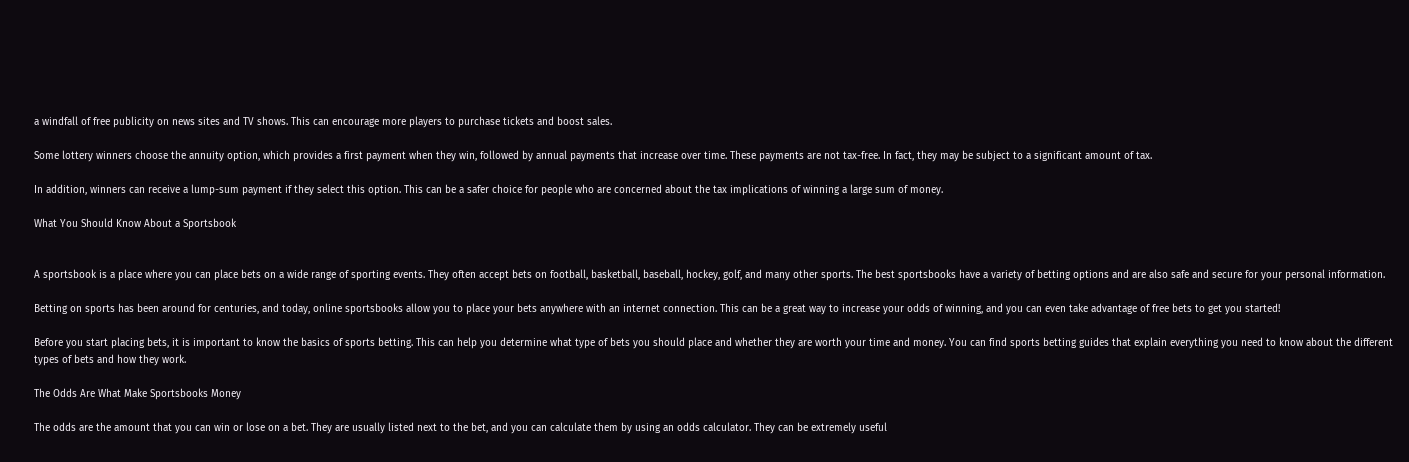a windfall of free publicity on news sites and TV shows. This can encourage more players to purchase tickets and boost sales.

Some lottery winners choose the annuity option, which provides a first payment when they win, followed by annual payments that increase over time. These payments are not tax-free. In fact, they may be subject to a significant amount of tax.

In addition, winners can receive a lump-sum payment if they select this option. This can be a safer choice for people who are concerned about the tax implications of winning a large sum of money.

What You Should Know About a Sportsbook


A sportsbook is a place where you can place bets on a wide range of sporting events. They often accept bets on football, basketball, baseball, hockey, golf, and many other sports. The best sportsbooks have a variety of betting options and are also safe and secure for your personal information.

Betting on sports has been around for centuries, and today, online sportsbooks allow you to place your bets anywhere with an internet connection. This can be a great way to increase your odds of winning, and you can even take advantage of free bets to get you started!

Before you start placing bets, it is important to know the basics of sports betting. This can help you determine what type of bets you should place and whether they are worth your time and money. You can find sports betting guides that explain everything you need to know about the different types of bets and how they work.

The Odds Are What Make Sportsbooks Money

The odds are the amount that you can win or lose on a bet. They are usually listed next to the bet, and you can calculate them by using an odds calculator. They can be extremely useful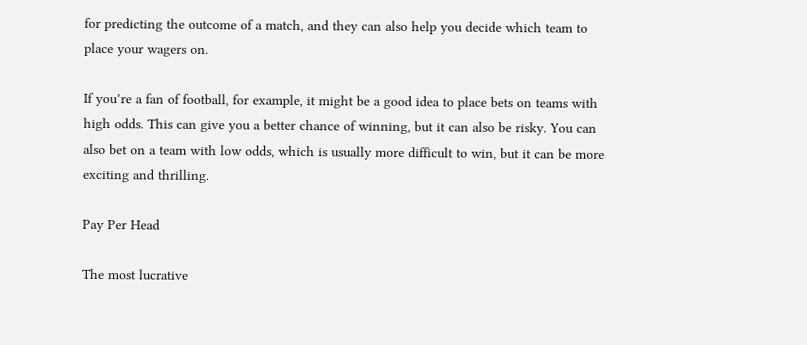for predicting the outcome of a match, and they can also help you decide which team to place your wagers on.

If you’re a fan of football, for example, it might be a good idea to place bets on teams with high odds. This can give you a better chance of winning, but it can also be risky. You can also bet on a team with low odds, which is usually more difficult to win, but it can be more exciting and thrilling.

Pay Per Head

The most lucrative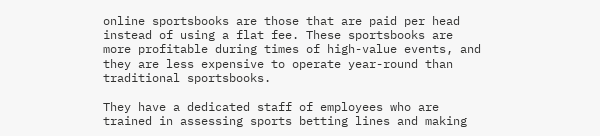online sportsbooks are those that are paid per head instead of using a flat fee. These sportsbooks are more profitable during times of high-value events, and they are less expensive to operate year-round than traditional sportsbooks.

They have a dedicated staff of employees who are trained in assessing sports betting lines and making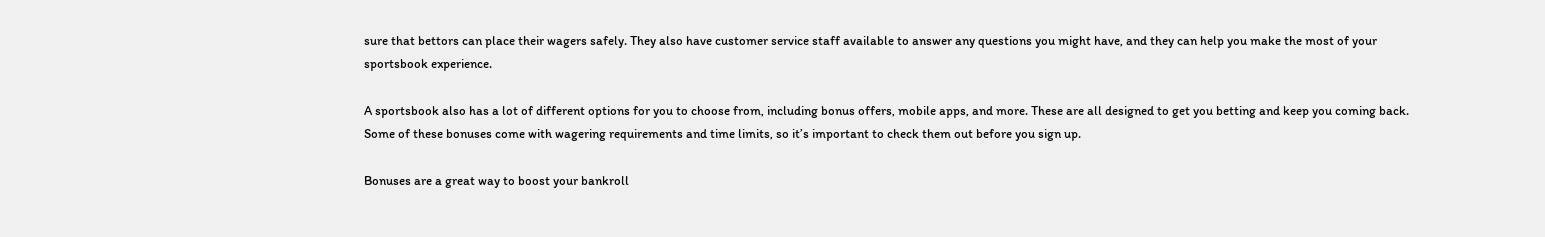sure that bettors can place their wagers safely. They also have customer service staff available to answer any questions you might have, and they can help you make the most of your sportsbook experience.

A sportsbook also has a lot of different options for you to choose from, including bonus offers, mobile apps, and more. These are all designed to get you betting and keep you coming back. Some of these bonuses come with wagering requirements and time limits, so it’s important to check them out before you sign up.

Bonuses are a great way to boost your bankroll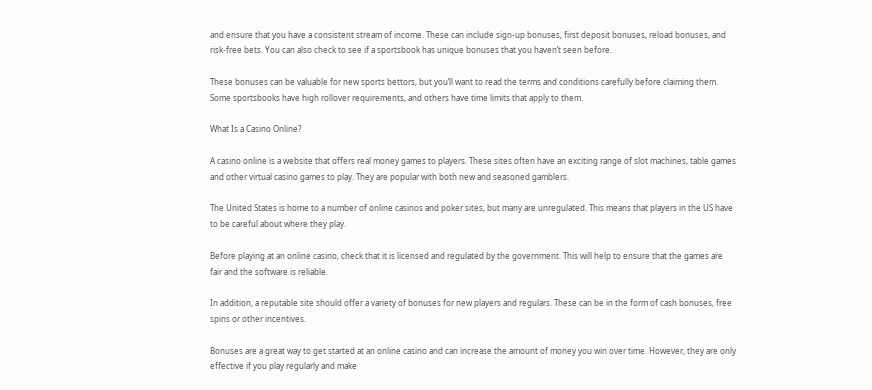and ensure that you have a consistent stream of income. These can include sign-up bonuses, first deposit bonuses, reload bonuses, and risk-free bets. You can also check to see if a sportsbook has unique bonuses that you haven’t seen before.

These bonuses can be valuable for new sports bettors, but you’ll want to read the terms and conditions carefully before claiming them. Some sportsbooks have high rollover requirements, and others have time limits that apply to them.

What Is a Casino Online?

A casino online is a website that offers real money games to players. These sites often have an exciting range of slot machines, table games and other virtual casino games to play. They are popular with both new and seasoned gamblers.

The United States is home to a number of online casinos and poker sites, but many are unregulated. This means that players in the US have to be careful about where they play.

Before playing at an online casino, check that it is licensed and regulated by the government. This will help to ensure that the games are fair and the software is reliable.

In addition, a reputable site should offer a variety of bonuses for new players and regulars. These can be in the form of cash bonuses, free spins or other incentives.

Bonuses are a great way to get started at an online casino and can increase the amount of money you win over time. However, they are only effective if you play regularly and make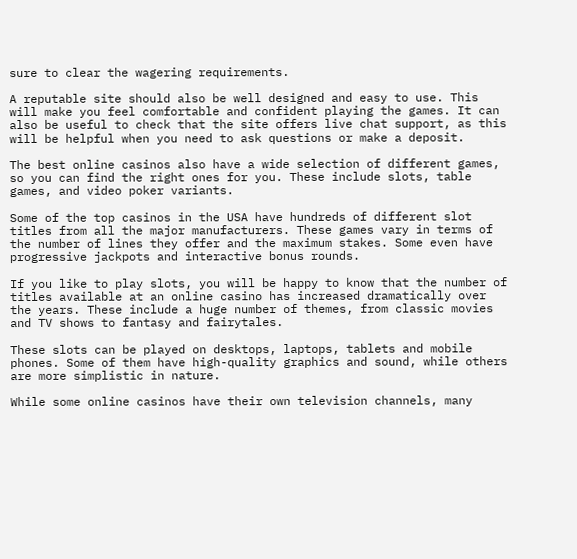sure to clear the wagering requirements.

A reputable site should also be well designed and easy to use. This will make you feel comfortable and confident playing the games. It can also be useful to check that the site offers live chat support, as this will be helpful when you need to ask questions or make a deposit.

The best online casinos also have a wide selection of different games, so you can find the right ones for you. These include slots, table games, and video poker variants.

Some of the top casinos in the USA have hundreds of different slot titles from all the major manufacturers. These games vary in terms of the number of lines they offer and the maximum stakes. Some even have progressive jackpots and interactive bonus rounds.

If you like to play slots, you will be happy to know that the number of titles available at an online casino has increased dramatically over the years. These include a huge number of themes, from classic movies and TV shows to fantasy and fairytales.

These slots can be played on desktops, laptops, tablets and mobile phones. Some of them have high-quality graphics and sound, while others are more simplistic in nature.

While some online casinos have their own television channels, many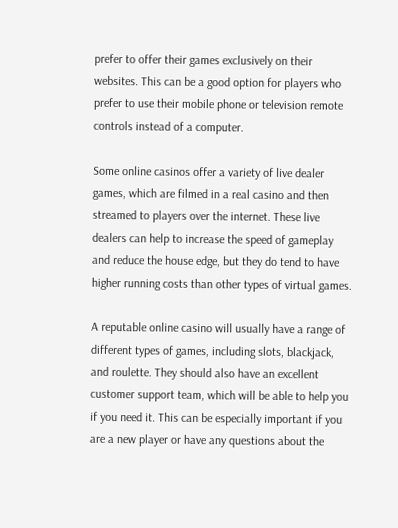prefer to offer their games exclusively on their websites. This can be a good option for players who prefer to use their mobile phone or television remote controls instead of a computer.

Some online casinos offer a variety of live dealer games, which are filmed in a real casino and then streamed to players over the internet. These live dealers can help to increase the speed of gameplay and reduce the house edge, but they do tend to have higher running costs than other types of virtual games.

A reputable online casino will usually have a range of different types of games, including slots, blackjack, and roulette. They should also have an excellent customer support team, which will be able to help you if you need it. This can be especially important if you are a new player or have any questions about the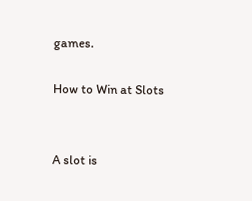games.

How to Win at Slots


A slot is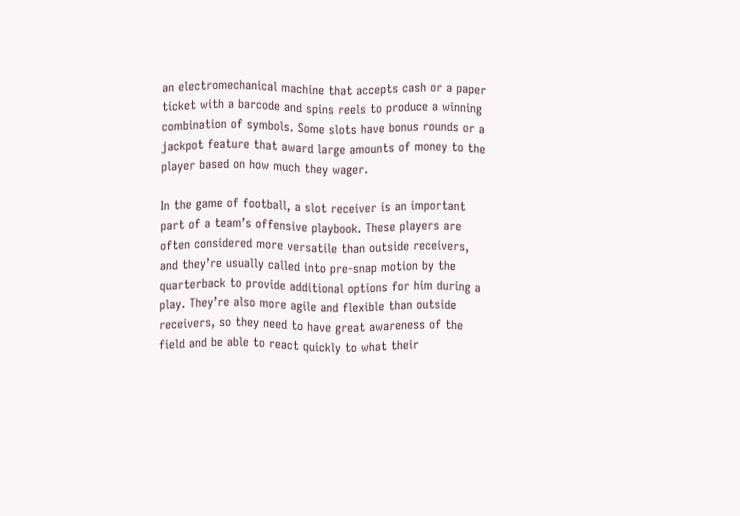an electromechanical machine that accepts cash or a paper ticket with a barcode and spins reels to produce a winning combination of symbols. Some slots have bonus rounds or a jackpot feature that award large amounts of money to the player based on how much they wager.

In the game of football, a slot receiver is an important part of a team’s offensive playbook. These players are often considered more versatile than outside receivers, and they’re usually called into pre-snap motion by the quarterback to provide additional options for him during a play. They’re also more agile and flexible than outside receivers, so they need to have great awareness of the field and be able to react quickly to what their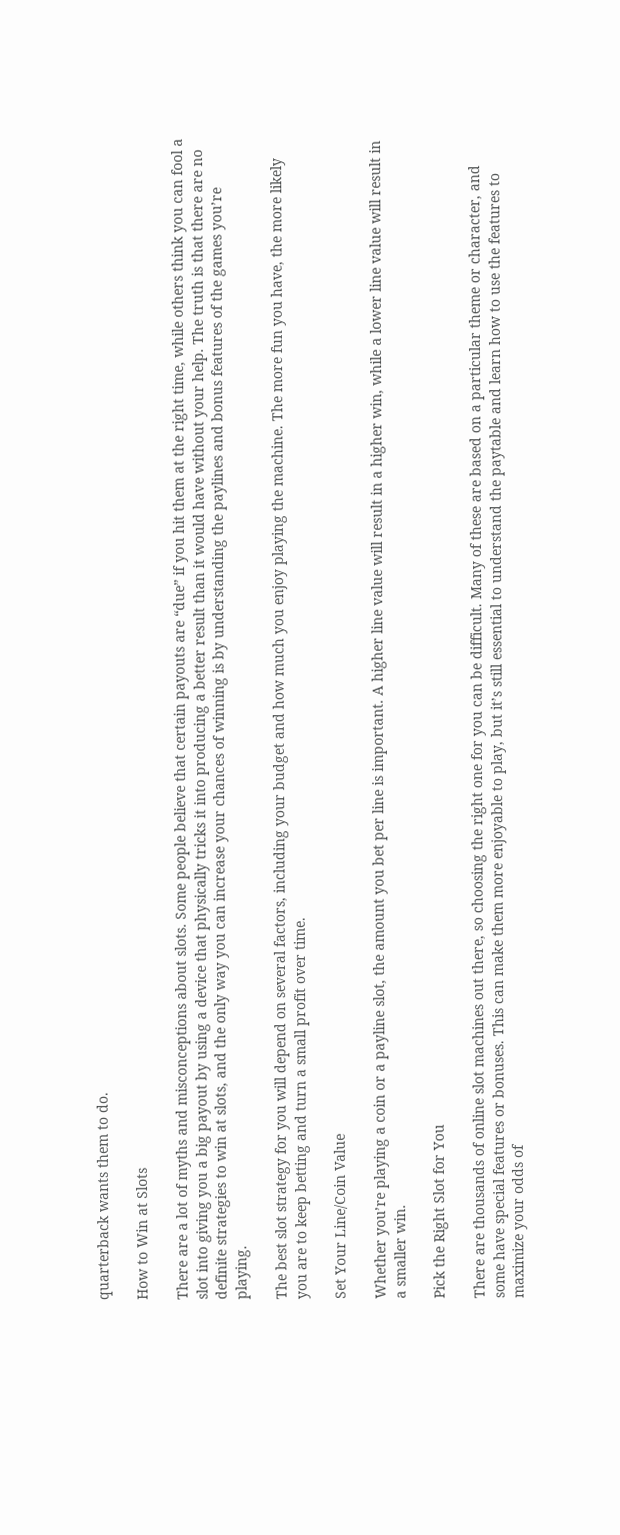quarterback wants them to do.

How to Win at Slots

There are a lot of myths and misconceptions about slots. Some people believe that certain payouts are “due” if you hit them at the right time, while others think you can fool a slot into giving you a big payout by using a device that physically tricks it into producing a better result than it would have without your help. The truth is that there are no definite strategies to win at slots, and the only way you can increase your chances of winning is by understanding the paylines and bonus features of the games you’re playing.

The best slot strategy for you will depend on several factors, including your budget and how much you enjoy playing the machine. The more fun you have, the more likely you are to keep betting and turn a small profit over time.

Set Your Line/Coin Value

Whether you’re playing a coin or a payline slot, the amount you bet per line is important. A higher line value will result in a higher win, while a lower line value will result in a smaller win.

Pick the Right Slot for You

There are thousands of online slot machines out there, so choosing the right one for you can be difficult. Many of these are based on a particular theme or character, and some have special features or bonuses. This can make them more enjoyable to play, but it’s still essential to understand the paytable and learn how to use the features to maximize your odds of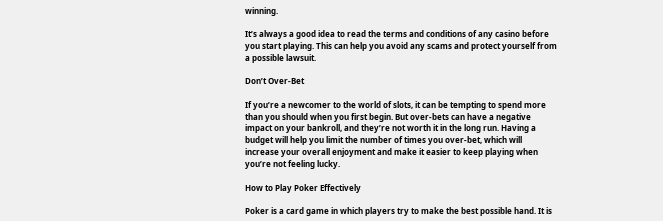winning.

It’s always a good idea to read the terms and conditions of any casino before you start playing. This can help you avoid any scams and protect yourself from a possible lawsuit.

Don’t Over-Bet

If you’re a newcomer to the world of slots, it can be tempting to spend more than you should when you first begin. But over-bets can have a negative impact on your bankroll, and they’re not worth it in the long run. Having a budget will help you limit the number of times you over-bet, which will increase your overall enjoyment and make it easier to keep playing when you’re not feeling lucky.

How to Play Poker Effectively

Poker is a card game in which players try to make the best possible hand. It is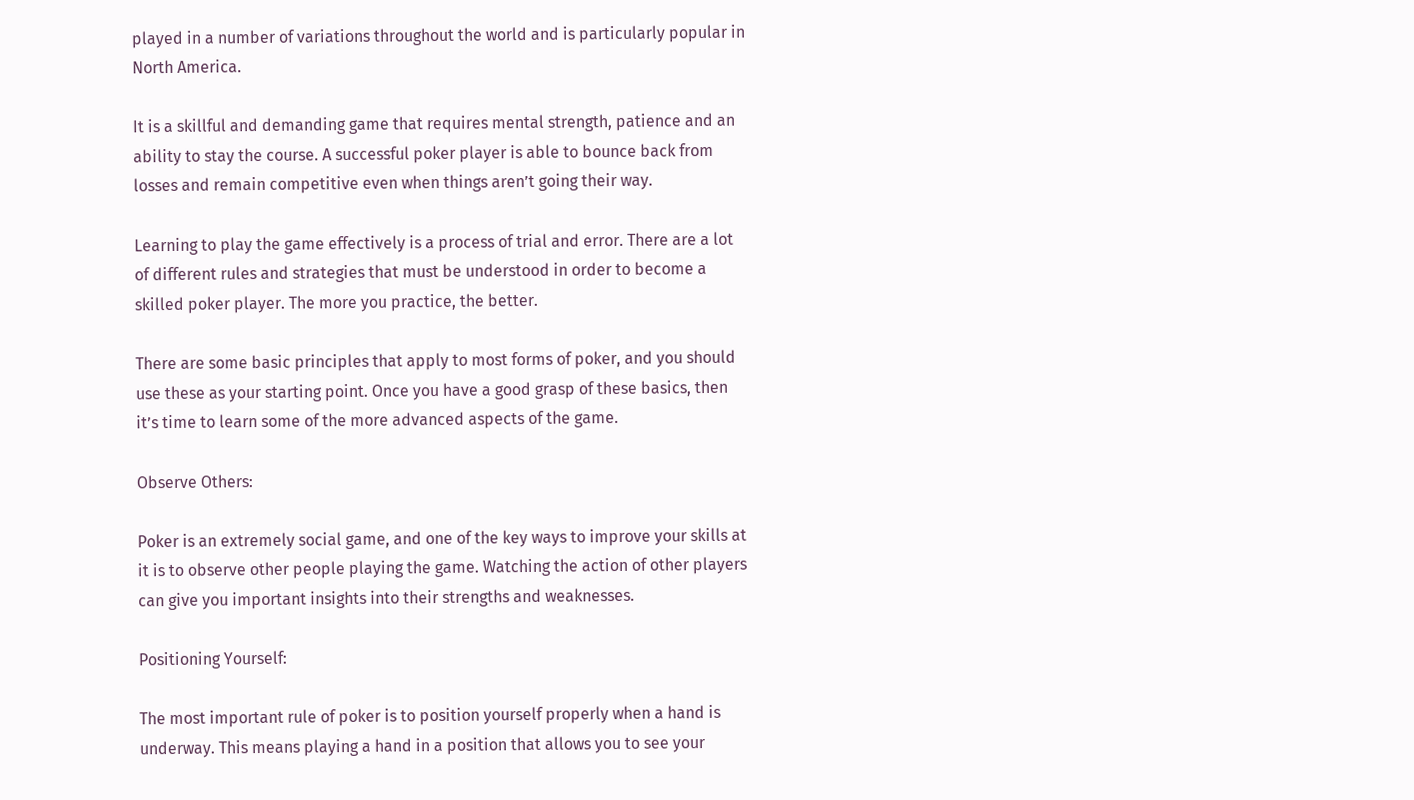played in a number of variations throughout the world and is particularly popular in North America.

It is a skillful and demanding game that requires mental strength, patience and an ability to stay the course. A successful poker player is able to bounce back from losses and remain competitive even when things aren’t going their way.

Learning to play the game effectively is a process of trial and error. There are a lot of different rules and strategies that must be understood in order to become a skilled poker player. The more you practice, the better.

There are some basic principles that apply to most forms of poker, and you should use these as your starting point. Once you have a good grasp of these basics, then it’s time to learn some of the more advanced aspects of the game.

Observe Others:

Poker is an extremely social game, and one of the key ways to improve your skills at it is to observe other people playing the game. Watching the action of other players can give you important insights into their strengths and weaknesses.

Positioning Yourself:

The most important rule of poker is to position yourself properly when a hand is underway. This means playing a hand in a position that allows you to see your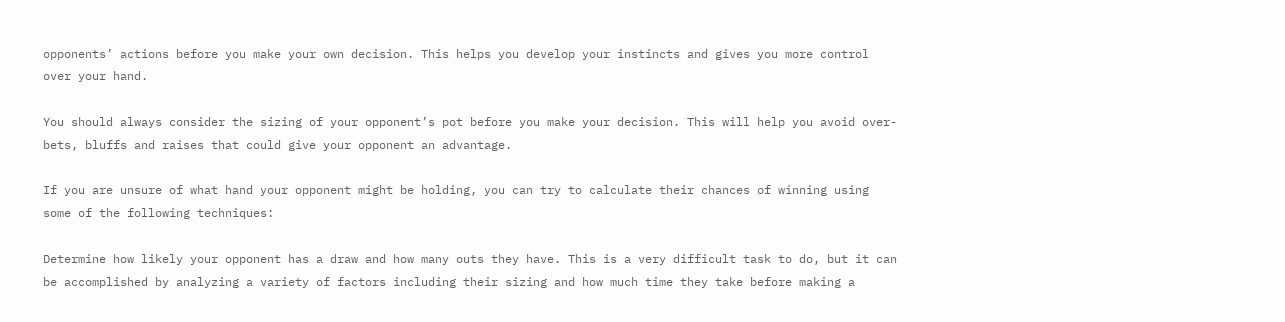opponents’ actions before you make your own decision. This helps you develop your instincts and gives you more control over your hand.

You should always consider the sizing of your opponent’s pot before you make your decision. This will help you avoid over-bets, bluffs and raises that could give your opponent an advantage.

If you are unsure of what hand your opponent might be holding, you can try to calculate their chances of winning using some of the following techniques:

Determine how likely your opponent has a draw and how many outs they have. This is a very difficult task to do, but it can be accomplished by analyzing a variety of factors including their sizing and how much time they take before making a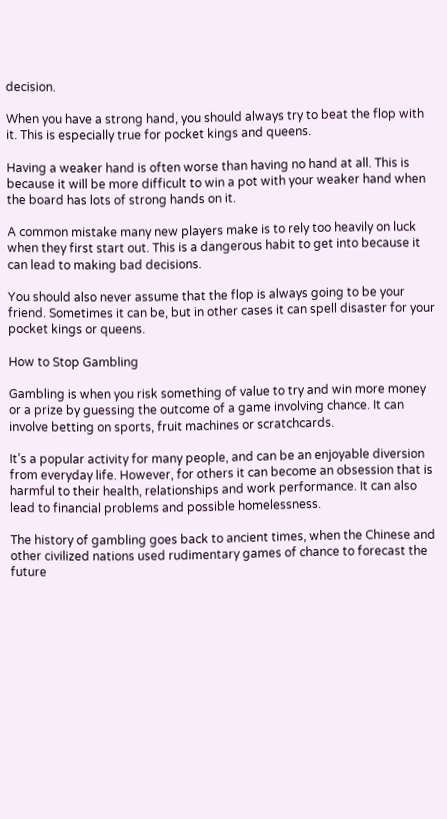decision.

When you have a strong hand, you should always try to beat the flop with it. This is especially true for pocket kings and queens.

Having a weaker hand is often worse than having no hand at all. This is because it will be more difficult to win a pot with your weaker hand when the board has lots of strong hands on it.

A common mistake many new players make is to rely too heavily on luck when they first start out. This is a dangerous habit to get into because it can lead to making bad decisions.

You should also never assume that the flop is always going to be your friend. Sometimes it can be, but in other cases it can spell disaster for your pocket kings or queens.

How to Stop Gambling

Gambling is when you risk something of value to try and win more money or a prize by guessing the outcome of a game involving chance. It can involve betting on sports, fruit machines or scratchcards.

It’s a popular activity for many people, and can be an enjoyable diversion from everyday life. However, for others it can become an obsession that is harmful to their health, relationships and work performance. It can also lead to financial problems and possible homelessness.

The history of gambling goes back to ancient times, when the Chinese and other civilized nations used rudimentary games of chance to forecast the future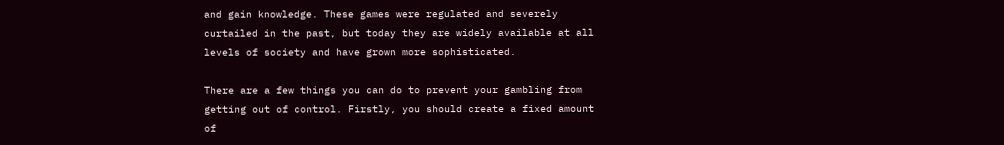and gain knowledge. These games were regulated and severely curtailed in the past, but today they are widely available at all levels of society and have grown more sophisticated.

There are a few things you can do to prevent your gambling from getting out of control. Firstly, you should create a fixed amount of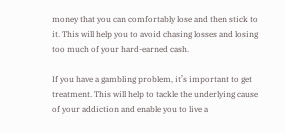money that you can comfortably lose and then stick to it. This will help you to avoid chasing losses and losing too much of your hard-earned cash.

If you have a gambling problem, it’s important to get treatment. This will help to tackle the underlying cause of your addiction and enable you to live a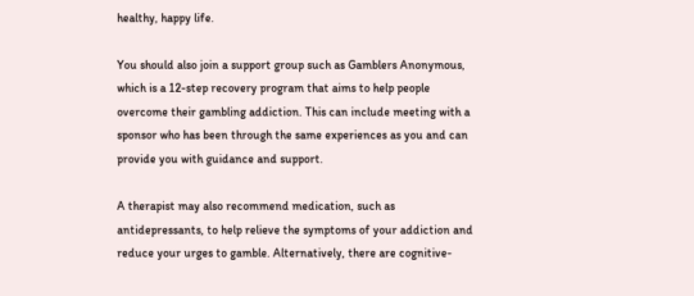healthy, happy life.

You should also join a support group such as Gamblers Anonymous, which is a 12-step recovery program that aims to help people overcome their gambling addiction. This can include meeting with a sponsor who has been through the same experiences as you and can provide you with guidance and support.

A therapist may also recommend medication, such as antidepressants, to help relieve the symptoms of your addiction and reduce your urges to gamble. Alternatively, there are cognitive-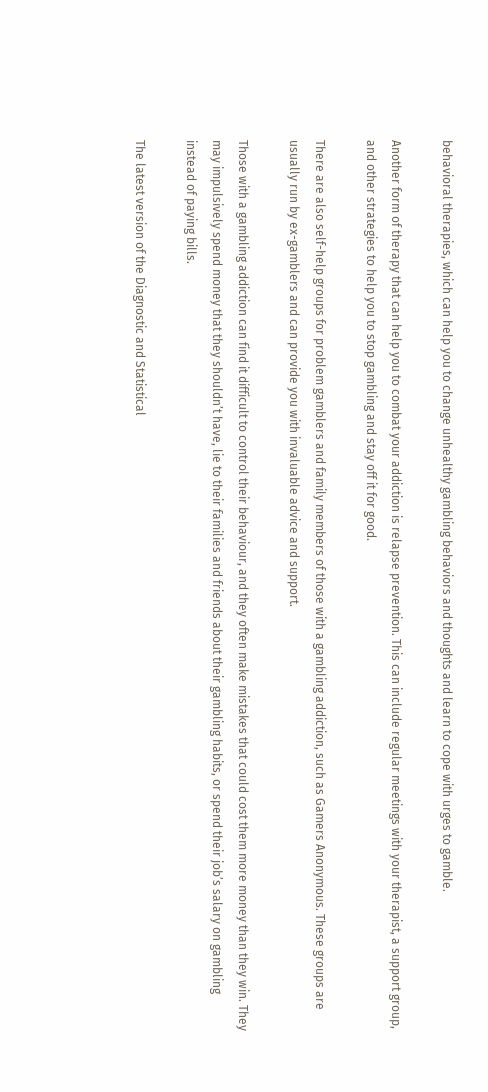behavioral therapies, which can help you to change unhealthy gambling behaviors and thoughts and learn to cope with urges to gamble.

Another form of therapy that can help you to combat your addiction is relapse prevention. This can include regular meetings with your therapist, a support group, and other strategies to help you to stop gambling and stay off it for good.

There are also self-help groups for problem gamblers and family members of those with a gambling addiction, such as Gamers Anonymous. These groups are usually run by ex-gamblers and can provide you with invaluable advice and support.

Those with a gambling addiction can find it difficult to control their behaviour, and they often make mistakes that could cost them more money than they win. They may impulsively spend money that they shouldn’t have, lie to their families and friends about their gambling habits, or spend their job’s salary on gambling instead of paying bills.

The latest version of the Diagnostic and Statistical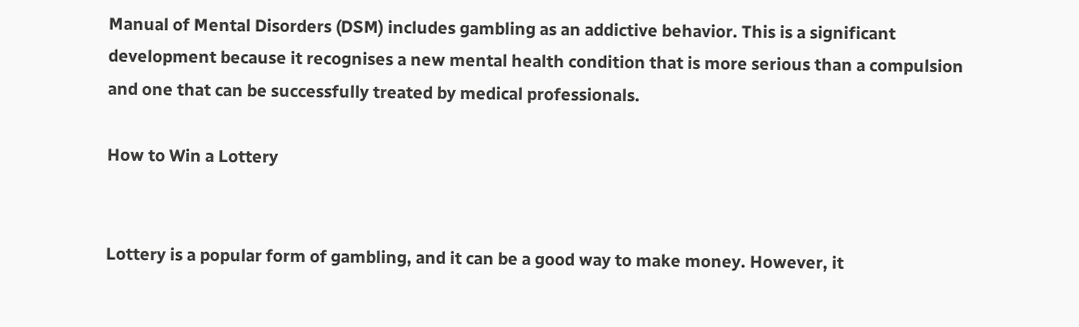Manual of Mental Disorders (DSM) includes gambling as an addictive behavior. This is a significant development because it recognises a new mental health condition that is more serious than a compulsion and one that can be successfully treated by medical professionals.

How to Win a Lottery


Lottery is a popular form of gambling, and it can be a good way to make money. However, it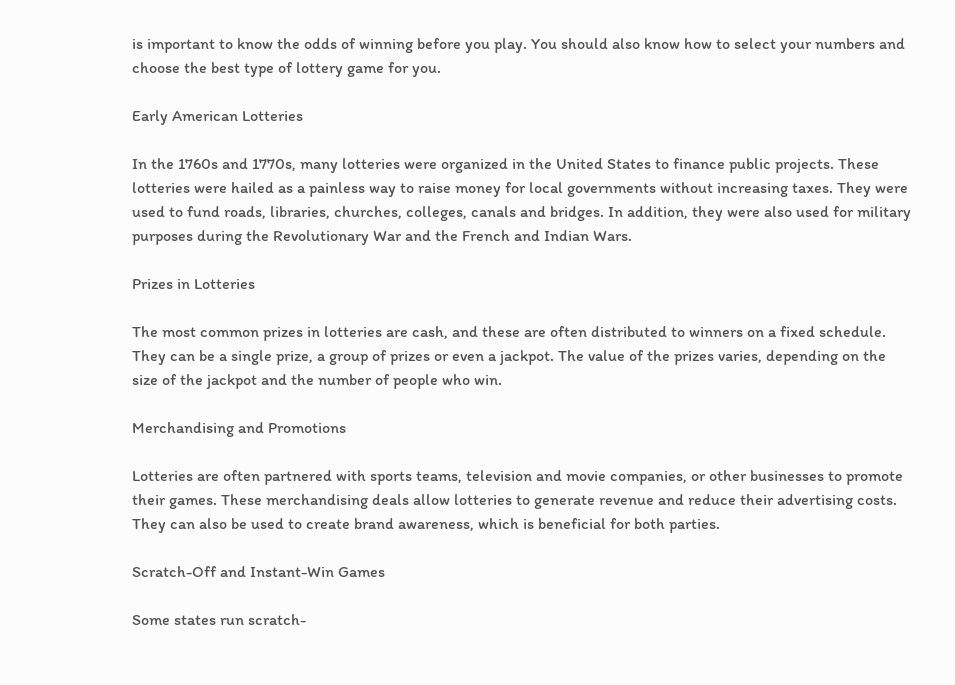is important to know the odds of winning before you play. You should also know how to select your numbers and choose the best type of lottery game for you.

Early American Lotteries

In the 1760s and 1770s, many lotteries were organized in the United States to finance public projects. These lotteries were hailed as a painless way to raise money for local governments without increasing taxes. They were used to fund roads, libraries, churches, colleges, canals and bridges. In addition, they were also used for military purposes during the Revolutionary War and the French and Indian Wars.

Prizes in Lotteries

The most common prizes in lotteries are cash, and these are often distributed to winners on a fixed schedule. They can be a single prize, a group of prizes or even a jackpot. The value of the prizes varies, depending on the size of the jackpot and the number of people who win.

Merchandising and Promotions

Lotteries are often partnered with sports teams, television and movie companies, or other businesses to promote their games. These merchandising deals allow lotteries to generate revenue and reduce their advertising costs. They can also be used to create brand awareness, which is beneficial for both parties.

Scratch-Off and Instant-Win Games

Some states run scratch-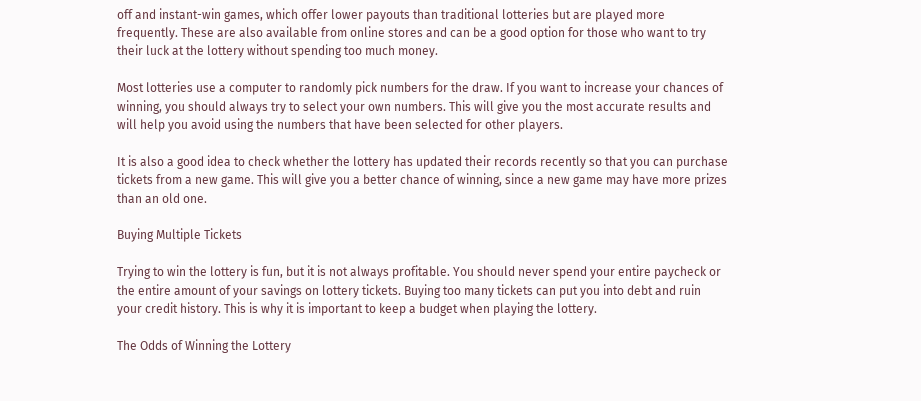off and instant-win games, which offer lower payouts than traditional lotteries but are played more frequently. These are also available from online stores and can be a good option for those who want to try their luck at the lottery without spending too much money.

Most lotteries use a computer to randomly pick numbers for the draw. If you want to increase your chances of winning, you should always try to select your own numbers. This will give you the most accurate results and will help you avoid using the numbers that have been selected for other players.

It is also a good idea to check whether the lottery has updated their records recently so that you can purchase tickets from a new game. This will give you a better chance of winning, since a new game may have more prizes than an old one.

Buying Multiple Tickets

Trying to win the lottery is fun, but it is not always profitable. You should never spend your entire paycheck or the entire amount of your savings on lottery tickets. Buying too many tickets can put you into debt and ruin your credit history. This is why it is important to keep a budget when playing the lottery.

The Odds of Winning the Lottery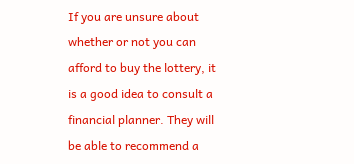If you are unsure about whether or not you can afford to buy the lottery, it is a good idea to consult a financial planner. They will be able to recommend a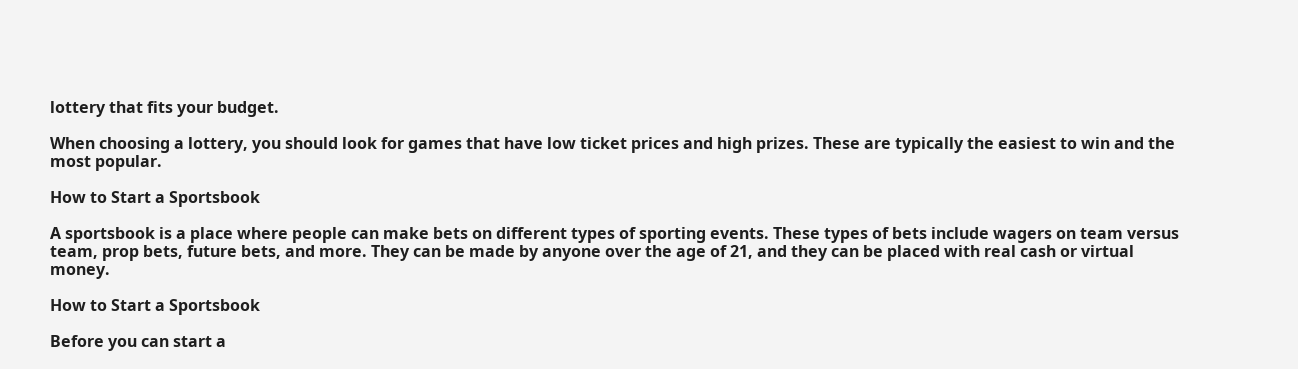lottery that fits your budget.

When choosing a lottery, you should look for games that have low ticket prices and high prizes. These are typically the easiest to win and the most popular.

How to Start a Sportsbook

A sportsbook is a place where people can make bets on different types of sporting events. These types of bets include wagers on team versus team, prop bets, future bets, and more. They can be made by anyone over the age of 21, and they can be placed with real cash or virtual money.

How to Start a Sportsbook

Before you can start a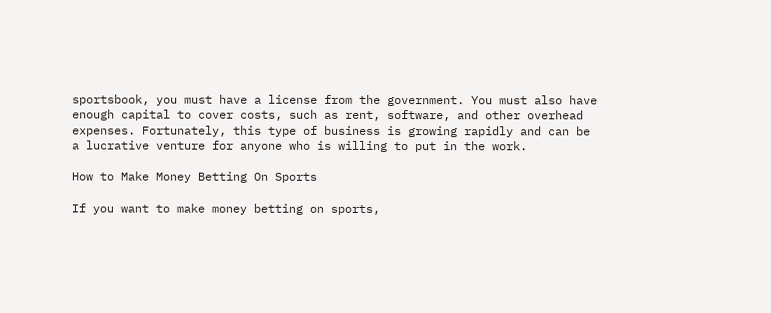sportsbook, you must have a license from the government. You must also have enough capital to cover costs, such as rent, software, and other overhead expenses. Fortunately, this type of business is growing rapidly and can be a lucrative venture for anyone who is willing to put in the work.

How to Make Money Betting On Sports

If you want to make money betting on sports,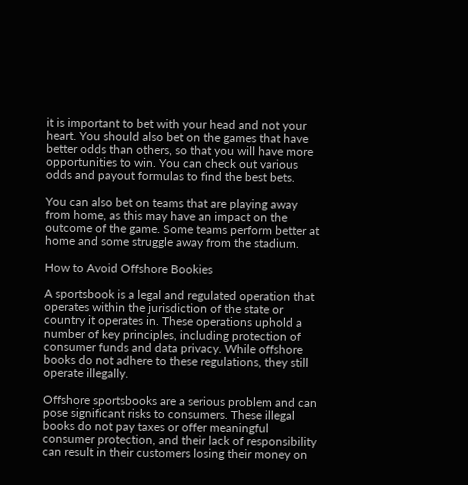it is important to bet with your head and not your heart. You should also bet on the games that have better odds than others, so that you will have more opportunities to win. You can check out various odds and payout formulas to find the best bets.

You can also bet on teams that are playing away from home, as this may have an impact on the outcome of the game. Some teams perform better at home and some struggle away from the stadium.

How to Avoid Offshore Bookies

A sportsbook is a legal and regulated operation that operates within the jurisdiction of the state or country it operates in. These operations uphold a number of key principles, including protection of consumer funds and data privacy. While offshore books do not adhere to these regulations, they still operate illegally.

Offshore sportsbooks are a serious problem and can pose significant risks to consumers. These illegal books do not pay taxes or offer meaningful consumer protection, and their lack of responsibility can result in their customers losing their money on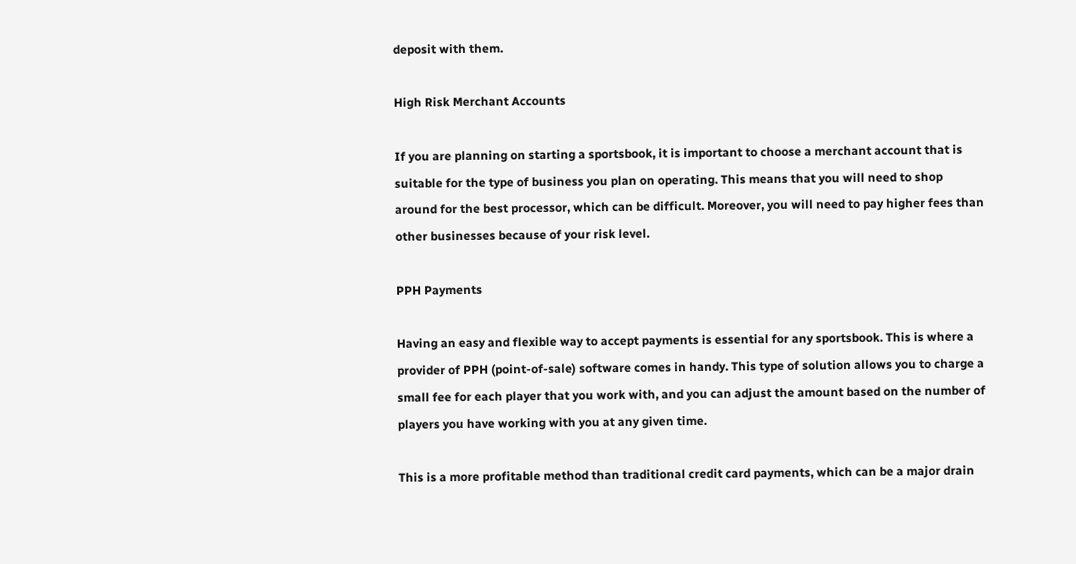deposit with them.

High Risk Merchant Accounts

If you are planning on starting a sportsbook, it is important to choose a merchant account that is suitable for the type of business you plan on operating. This means that you will need to shop around for the best processor, which can be difficult. Moreover, you will need to pay higher fees than other businesses because of your risk level.

PPH Payments

Having an easy and flexible way to accept payments is essential for any sportsbook. This is where a provider of PPH (point-of-sale) software comes in handy. This type of solution allows you to charge a small fee for each player that you work with, and you can adjust the amount based on the number of players you have working with you at any given time.

This is a more profitable method than traditional credit card payments, which can be a major drain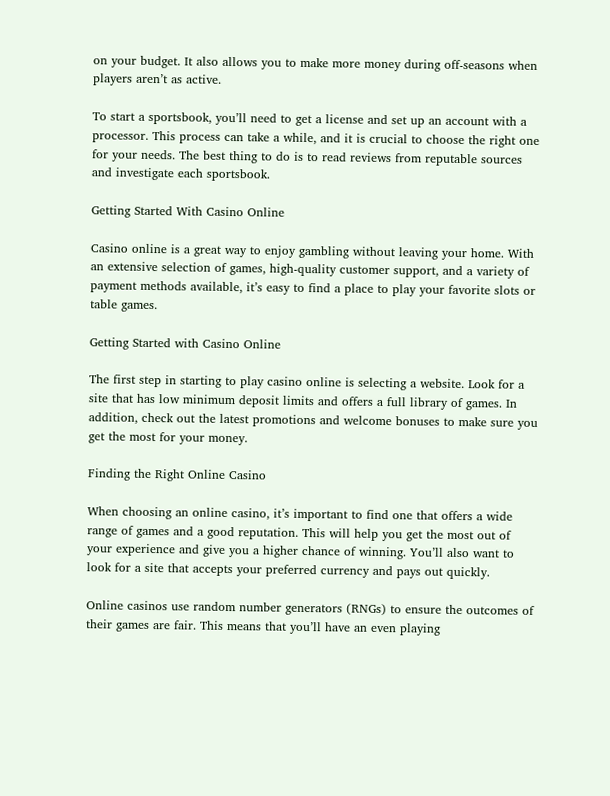on your budget. It also allows you to make more money during off-seasons when players aren’t as active.

To start a sportsbook, you’ll need to get a license and set up an account with a processor. This process can take a while, and it is crucial to choose the right one for your needs. The best thing to do is to read reviews from reputable sources and investigate each sportsbook.

Getting Started With Casino Online

Casino online is a great way to enjoy gambling without leaving your home. With an extensive selection of games, high-quality customer support, and a variety of payment methods available, it’s easy to find a place to play your favorite slots or table games.

Getting Started with Casino Online

The first step in starting to play casino online is selecting a website. Look for a site that has low minimum deposit limits and offers a full library of games. In addition, check out the latest promotions and welcome bonuses to make sure you get the most for your money.

Finding the Right Online Casino

When choosing an online casino, it’s important to find one that offers a wide range of games and a good reputation. This will help you get the most out of your experience and give you a higher chance of winning. You’ll also want to look for a site that accepts your preferred currency and pays out quickly.

Online casinos use random number generators (RNGs) to ensure the outcomes of their games are fair. This means that you’ll have an even playing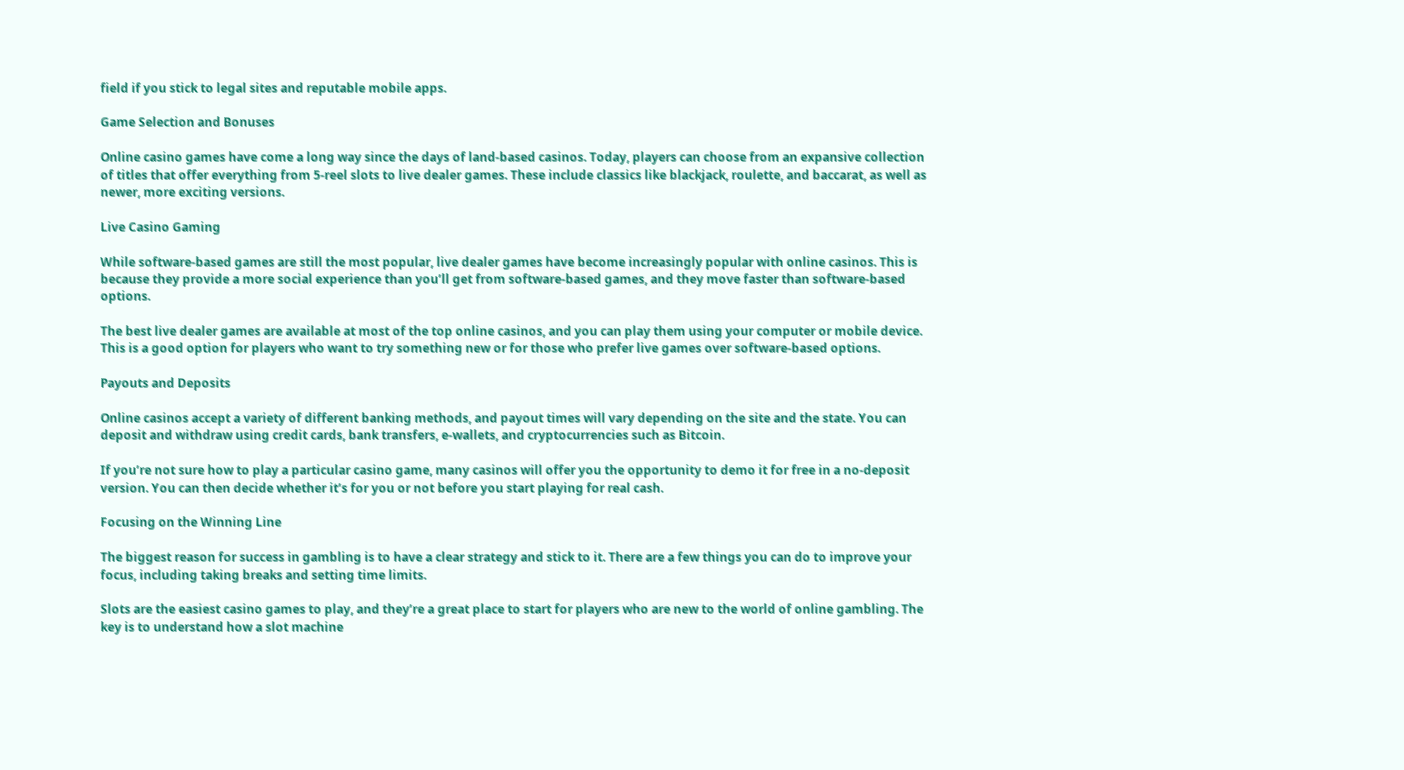field if you stick to legal sites and reputable mobile apps.

Game Selection and Bonuses

Online casino games have come a long way since the days of land-based casinos. Today, players can choose from an expansive collection of titles that offer everything from 5-reel slots to live dealer games. These include classics like blackjack, roulette, and baccarat, as well as newer, more exciting versions.

Live Casino Gaming

While software-based games are still the most popular, live dealer games have become increasingly popular with online casinos. This is because they provide a more social experience than you’ll get from software-based games, and they move faster than software-based options.

The best live dealer games are available at most of the top online casinos, and you can play them using your computer or mobile device. This is a good option for players who want to try something new or for those who prefer live games over software-based options.

Payouts and Deposits

Online casinos accept a variety of different banking methods, and payout times will vary depending on the site and the state. You can deposit and withdraw using credit cards, bank transfers, e-wallets, and cryptocurrencies such as Bitcoin.

If you’re not sure how to play a particular casino game, many casinos will offer you the opportunity to demo it for free in a no-deposit version. You can then decide whether it’s for you or not before you start playing for real cash.

Focusing on the Winning Line

The biggest reason for success in gambling is to have a clear strategy and stick to it. There are a few things you can do to improve your focus, including taking breaks and setting time limits.

Slots are the easiest casino games to play, and they’re a great place to start for players who are new to the world of online gambling. The key is to understand how a slot machine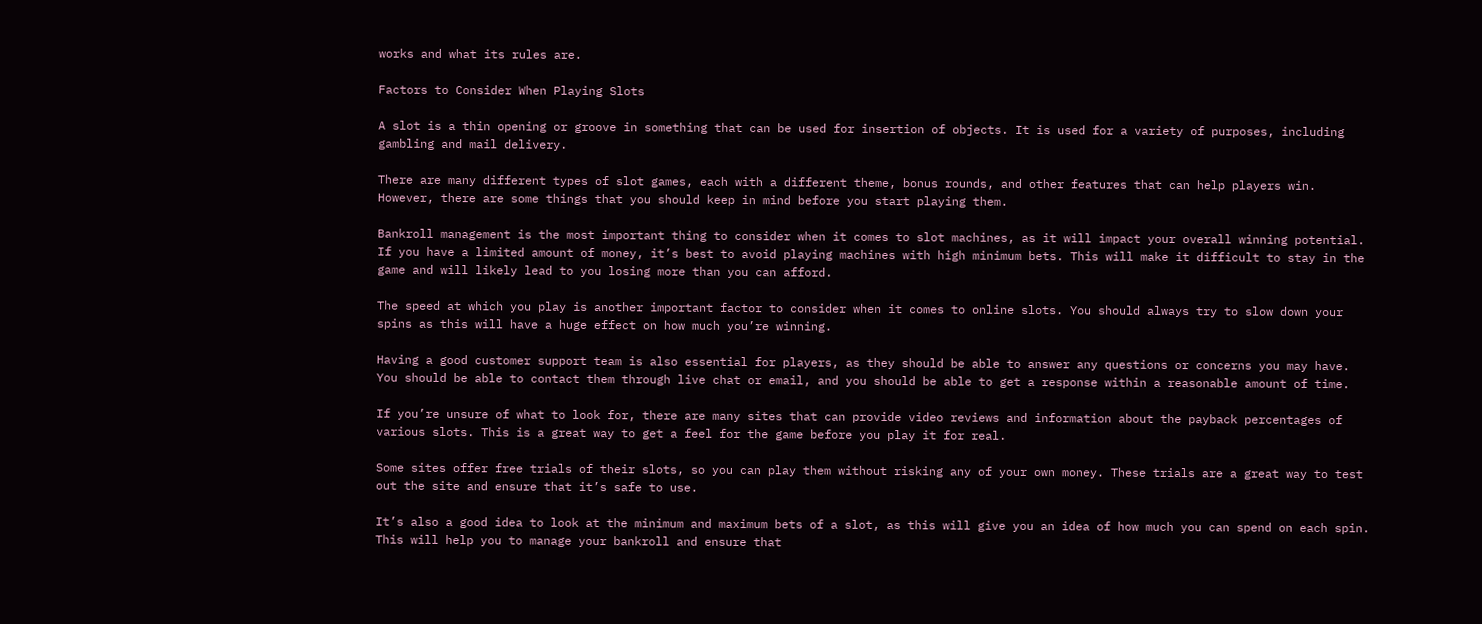works and what its rules are.

Factors to Consider When Playing Slots

A slot is a thin opening or groove in something that can be used for insertion of objects. It is used for a variety of purposes, including gambling and mail delivery.

There are many different types of slot games, each with a different theme, bonus rounds, and other features that can help players win. However, there are some things that you should keep in mind before you start playing them.

Bankroll management is the most important thing to consider when it comes to slot machines, as it will impact your overall winning potential. If you have a limited amount of money, it’s best to avoid playing machines with high minimum bets. This will make it difficult to stay in the game and will likely lead to you losing more than you can afford.

The speed at which you play is another important factor to consider when it comes to online slots. You should always try to slow down your spins as this will have a huge effect on how much you’re winning.

Having a good customer support team is also essential for players, as they should be able to answer any questions or concerns you may have. You should be able to contact them through live chat or email, and you should be able to get a response within a reasonable amount of time.

If you’re unsure of what to look for, there are many sites that can provide video reviews and information about the payback percentages of various slots. This is a great way to get a feel for the game before you play it for real.

Some sites offer free trials of their slots, so you can play them without risking any of your own money. These trials are a great way to test out the site and ensure that it’s safe to use.

It’s also a good idea to look at the minimum and maximum bets of a slot, as this will give you an idea of how much you can spend on each spin. This will help you to manage your bankroll and ensure that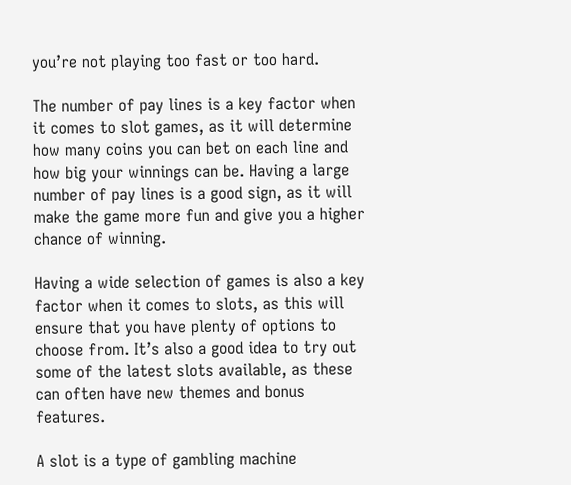you’re not playing too fast or too hard.

The number of pay lines is a key factor when it comes to slot games, as it will determine how many coins you can bet on each line and how big your winnings can be. Having a large number of pay lines is a good sign, as it will make the game more fun and give you a higher chance of winning.

Having a wide selection of games is also a key factor when it comes to slots, as this will ensure that you have plenty of options to choose from. It’s also a good idea to try out some of the latest slots available, as these can often have new themes and bonus features.

A slot is a type of gambling machine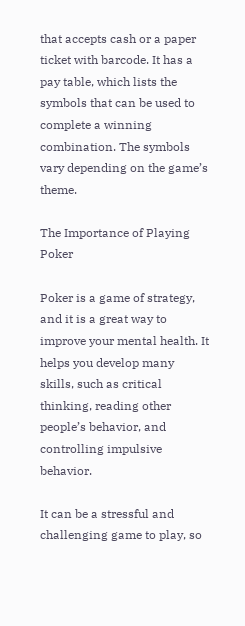that accepts cash or a paper ticket with barcode. It has a pay table, which lists the symbols that can be used to complete a winning combination. The symbols vary depending on the game’s theme.

The Importance of Playing Poker

Poker is a game of strategy, and it is a great way to improve your mental health. It helps you develop many skills, such as critical thinking, reading other people’s behavior, and controlling impulsive behavior.

It can be a stressful and challenging game to play, so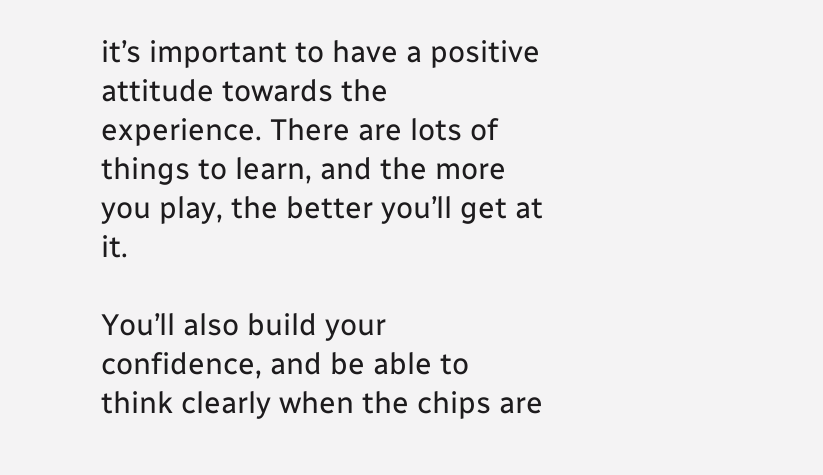it’s important to have a positive attitude towards the experience. There are lots of things to learn, and the more you play, the better you’ll get at it.

You’ll also build your confidence, and be able to think clearly when the chips are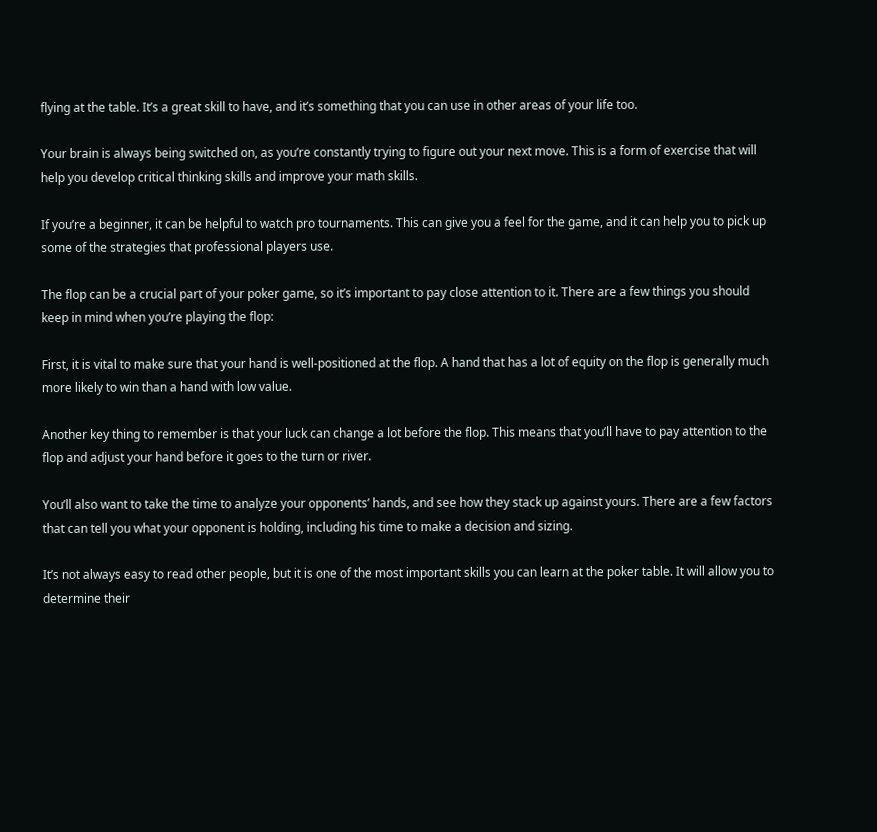flying at the table. It’s a great skill to have, and it’s something that you can use in other areas of your life too.

Your brain is always being switched on, as you’re constantly trying to figure out your next move. This is a form of exercise that will help you develop critical thinking skills and improve your math skills.

If you’re a beginner, it can be helpful to watch pro tournaments. This can give you a feel for the game, and it can help you to pick up some of the strategies that professional players use.

The flop can be a crucial part of your poker game, so it’s important to pay close attention to it. There are a few things you should keep in mind when you’re playing the flop:

First, it is vital to make sure that your hand is well-positioned at the flop. A hand that has a lot of equity on the flop is generally much more likely to win than a hand with low value.

Another key thing to remember is that your luck can change a lot before the flop. This means that you’ll have to pay attention to the flop and adjust your hand before it goes to the turn or river.

You’ll also want to take the time to analyze your opponents’ hands, and see how they stack up against yours. There are a few factors that can tell you what your opponent is holding, including his time to make a decision and sizing.

It’s not always easy to read other people, but it is one of the most important skills you can learn at the poker table. It will allow you to determine their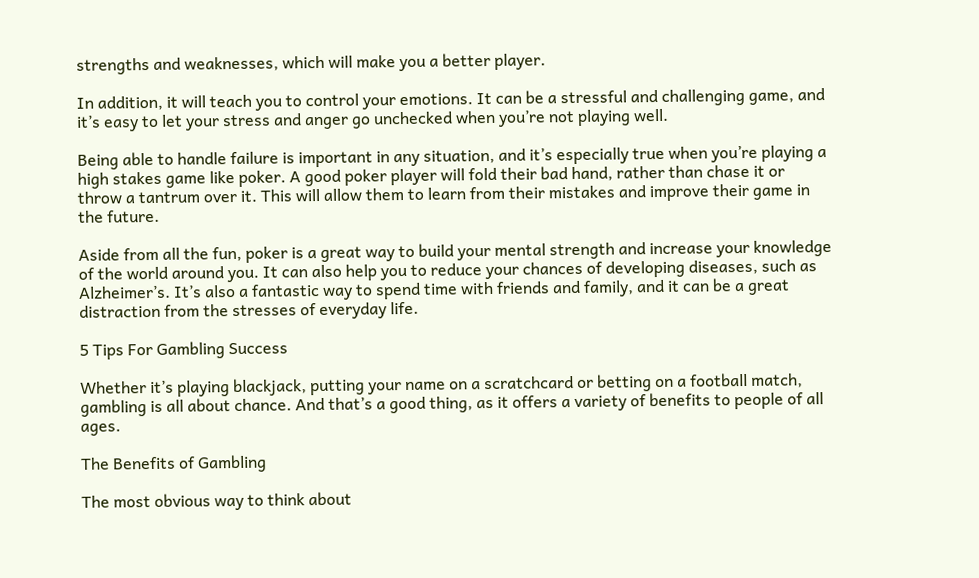strengths and weaknesses, which will make you a better player.

In addition, it will teach you to control your emotions. It can be a stressful and challenging game, and it’s easy to let your stress and anger go unchecked when you’re not playing well.

Being able to handle failure is important in any situation, and it’s especially true when you’re playing a high stakes game like poker. A good poker player will fold their bad hand, rather than chase it or throw a tantrum over it. This will allow them to learn from their mistakes and improve their game in the future.

Aside from all the fun, poker is a great way to build your mental strength and increase your knowledge of the world around you. It can also help you to reduce your chances of developing diseases, such as Alzheimer’s. It’s also a fantastic way to spend time with friends and family, and it can be a great distraction from the stresses of everyday life.

5 Tips For Gambling Success

Whether it’s playing blackjack, putting your name on a scratchcard or betting on a football match, gambling is all about chance. And that’s a good thing, as it offers a variety of benefits to people of all ages.

The Benefits of Gambling

The most obvious way to think about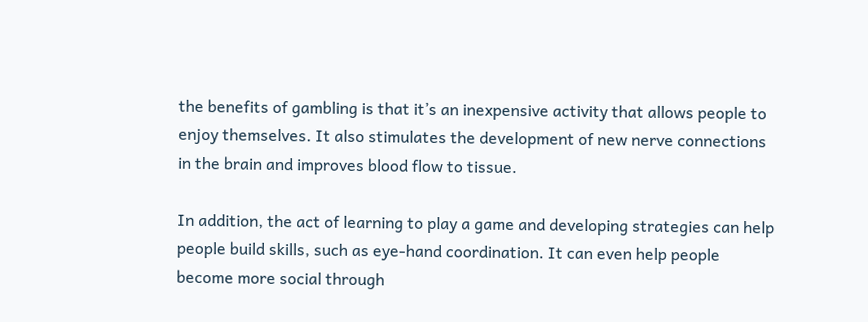the benefits of gambling is that it’s an inexpensive activity that allows people to enjoy themselves. It also stimulates the development of new nerve connections in the brain and improves blood flow to tissue.

In addition, the act of learning to play a game and developing strategies can help people build skills, such as eye-hand coordination. It can even help people become more social through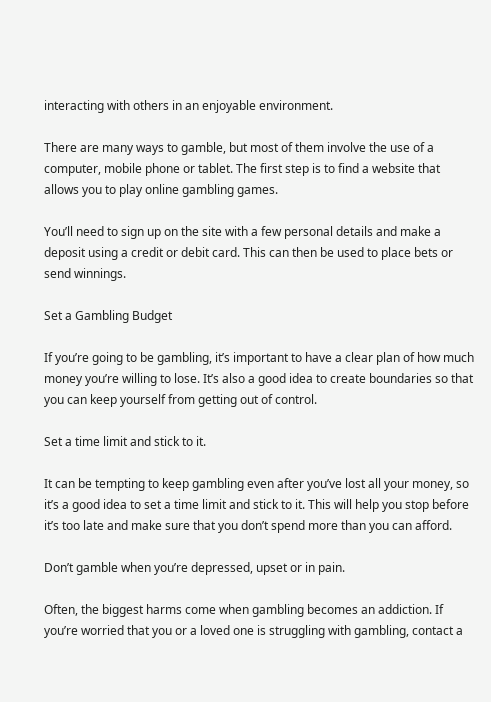interacting with others in an enjoyable environment.

There are many ways to gamble, but most of them involve the use of a computer, mobile phone or tablet. The first step is to find a website that allows you to play online gambling games.

You’ll need to sign up on the site with a few personal details and make a deposit using a credit or debit card. This can then be used to place bets or send winnings.

Set a Gambling Budget

If you’re going to be gambling, it’s important to have a clear plan of how much money you’re willing to lose. It’s also a good idea to create boundaries so that you can keep yourself from getting out of control.

Set a time limit and stick to it.

It can be tempting to keep gambling even after you’ve lost all your money, so it’s a good idea to set a time limit and stick to it. This will help you stop before it’s too late and make sure that you don’t spend more than you can afford.

Don’t gamble when you’re depressed, upset or in pain.

Often, the biggest harms come when gambling becomes an addiction. If you’re worried that you or a loved one is struggling with gambling, contact a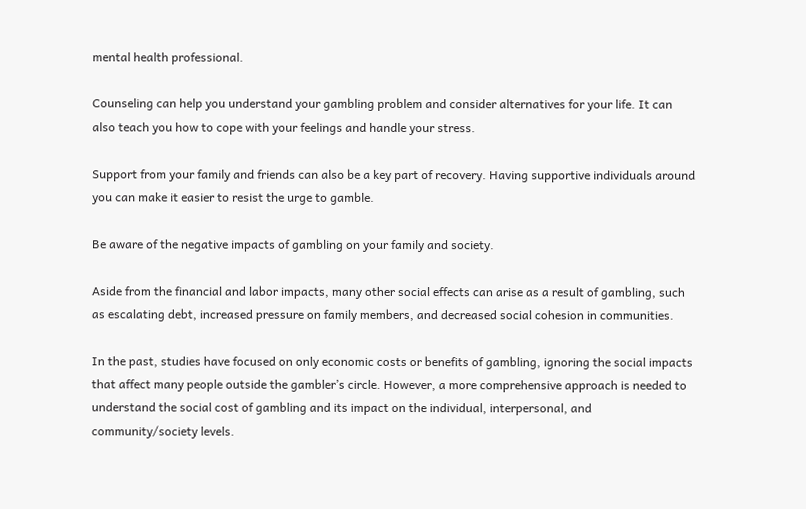mental health professional.

Counseling can help you understand your gambling problem and consider alternatives for your life. It can also teach you how to cope with your feelings and handle your stress.

Support from your family and friends can also be a key part of recovery. Having supportive individuals around you can make it easier to resist the urge to gamble.

Be aware of the negative impacts of gambling on your family and society.

Aside from the financial and labor impacts, many other social effects can arise as a result of gambling, such as escalating debt, increased pressure on family members, and decreased social cohesion in communities.

In the past, studies have focused on only economic costs or benefits of gambling, ignoring the social impacts that affect many people outside the gambler’s circle. However, a more comprehensive approach is needed to understand the social cost of gambling and its impact on the individual, interpersonal, and community/society levels.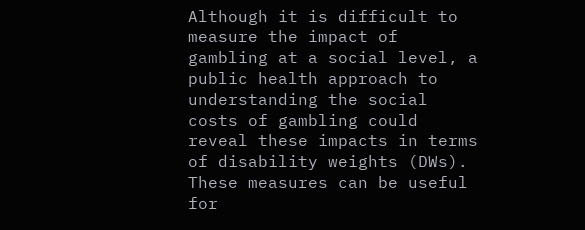Although it is difficult to measure the impact of gambling at a social level, a public health approach to understanding the social costs of gambling could reveal these impacts in terms of disability weights (DWs). These measures can be useful for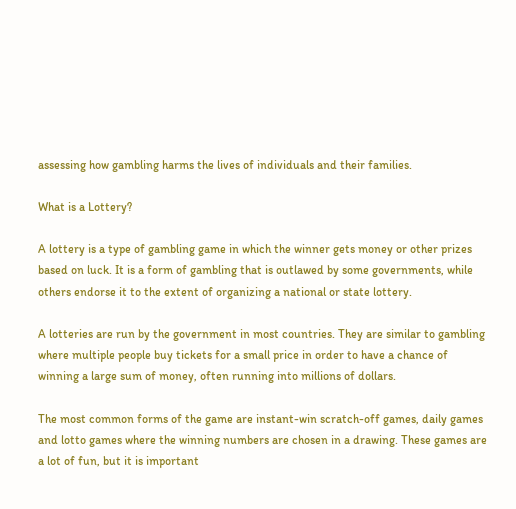assessing how gambling harms the lives of individuals and their families.

What is a Lottery?

A lottery is a type of gambling game in which the winner gets money or other prizes based on luck. It is a form of gambling that is outlawed by some governments, while others endorse it to the extent of organizing a national or state lottery.

A lotteries are run by the government in most countries. They are similar to gambling where multiple people buy tickets for a small price in order to have a chance of winning a large sum of money, often running into millions of dollars.

The most common forms of the game are instant-win scratch-off games, daily games and lotto games where the winning numbers are chosen in a drawing. These games are a lot of fun, but it is important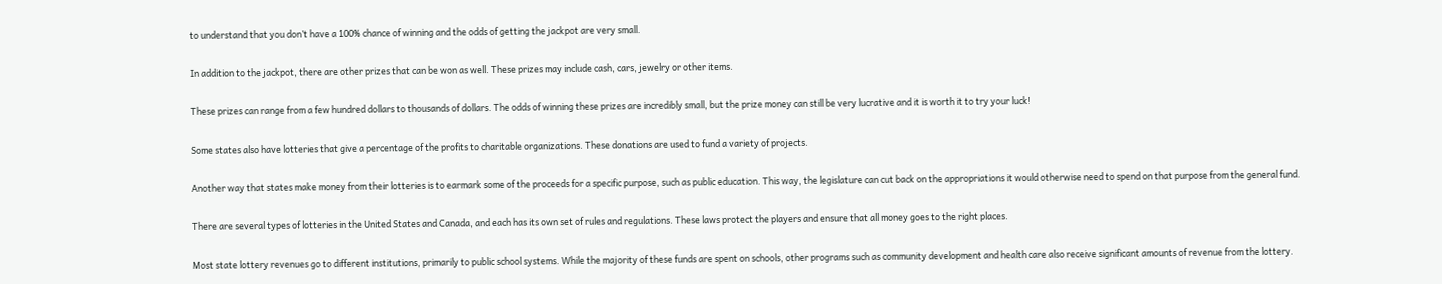to understand that you don’t have a 100% chance of winning and the odds of getting the jackpot are very small.

In addition to the jackpot, there are other prizes that can be won as well. These prizes may include cash, cars, jewelry or other items.

These prizes can range from a few hundred dollars to thousands of dollars. The odds of winning these prizes are incredibly small, but the prize money can still be very lucrative and it is worth it to try your luck!

Some states also have lotteries that give a percentage of the profits to charitable organizations. These donations are used to fund a variety of projects.

Another way that states make money from their lotteries is to earmark some of the proceeds for a specific purpose, such as public education. This way, the legislature can cut back on the appropriations it would otherwise need to spend on that purpose from the general fund.

There are several types of lotteries in the United States and Canada, and each has its own set of rules and regulations. These laws protect the players and ensure that all money goes to the right places.

Most state lottery revenues go to different institutions, primarily to public school systems. While the majority of these funds are spent on schools, other programs such as community development and health care also receive significant amounts of revenue from the lottery.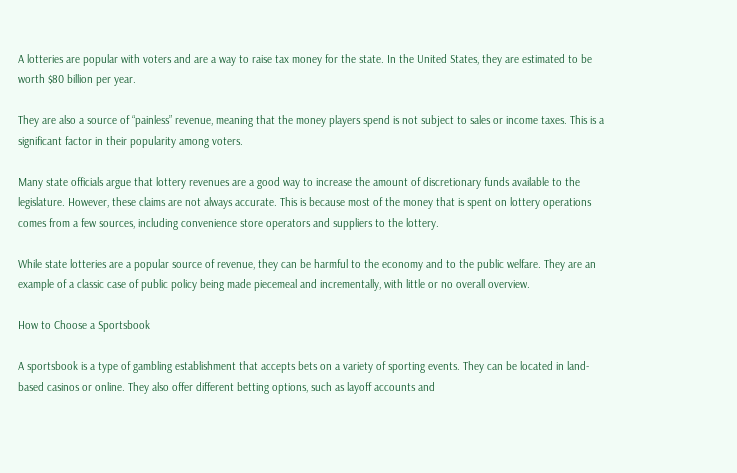A lotteries are popular with voters and are a way to raise tax money for the state. In the United States, they are estimated to be worth $80 billion per year.

They are also a source of “painless” revenue, meaning that the money players spend is not subject to sales or income taxes. This is a significant factor in their popularity among voters.

Many state officials argue that lottery revenues are a good way to increase the amount of discretionary funds available to the legislature. However, these claims are not always accurate. This is because most of the money that is spent on lottery operations comes from a few sources, including convenience store operators and suppliers to the lottery.

While state lotteries are a popular source of revenue, they can be harmful to the economy and to the public welfare. They are an example of a classic case of public policy being made piecemeal and incrementally, with little or no overall overview.

How to Choose a Sportsbook

A sportsbook is a type of gambling establishment that accepts bets on a variety of sporting events. They can be located in land-based casinos or online. They also offer different betting options, such as layoff accounts and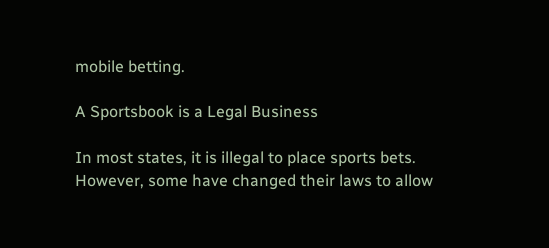mobile betting.

A Sportsbook is a Legal Business

In most states, it is illegal to place sports bets. However, some have changed their laws to allow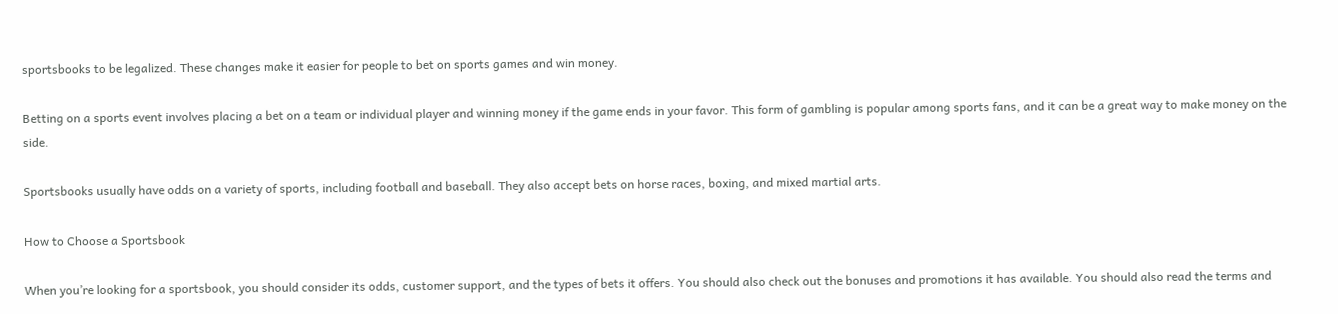sportsbooks to be legalized. These changes make it easier for people to bet on sports games and win money.

Betting on a sports event involves placing a bet on a team or individual player and winning money if the game ends in your favor. This form of gambling is popular among sports fans, and it can be a great way to make money on the side.

Sportsbooks usually have odds on a variety of sports, including football and baseball. They also accept bets on horse races, boxing, and mixed martial arts.

How to Choose a Sportsbook

When you’re looking for a sportsbook, you should consider its odds, customer support, and the types of bets it offers. You should also check out the bonuses and promotions it has available. You should also read the terms and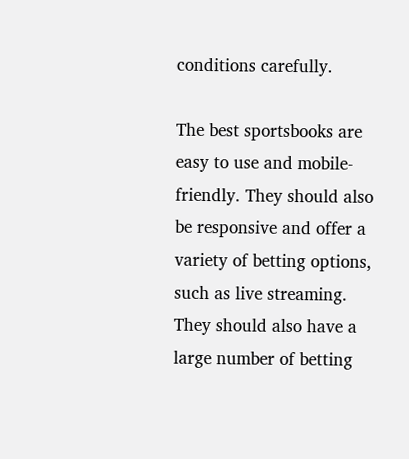conditions carefully.

The best sportsbooks are easy to use and mobile-friendly. They should also be responsive and offer a variety of betting options, such as live streaming. They should also have a large number of betting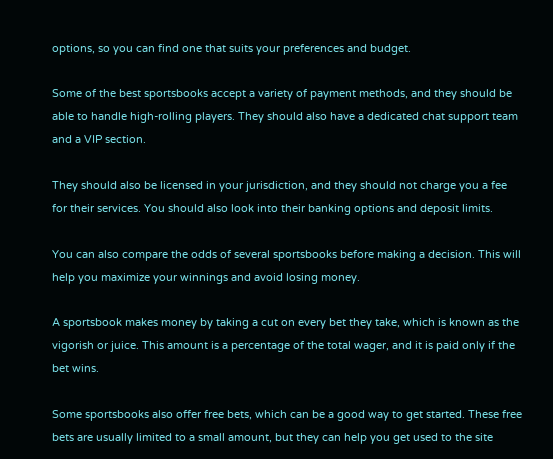options, so you can find one that suits your preferences and budget.

Some of the best sportsbooks accept a variety of payment methods, and they should be able to handle high-rolling players. They should also have a dedicated chat support team and a VIP section.

They should also be licensed in your jurisdiction, and they should not charge you a fee for their services. You should also look into their banking options and deposit limits.

You can also compare the odds of several sportsbooks before making a decision. This will help you maximize your winnings and avoid losing money.

A sportsbook makes money by taking a cut on every bet they take, which is known as the vigorish or juice. This amount is a percentage of the total wager, and it is paid only if the bet wins.

Some sportsbooks also offer free bets, which can be a good way to get started. These free bets are usually limited to a small amount, but they can help you get used to the site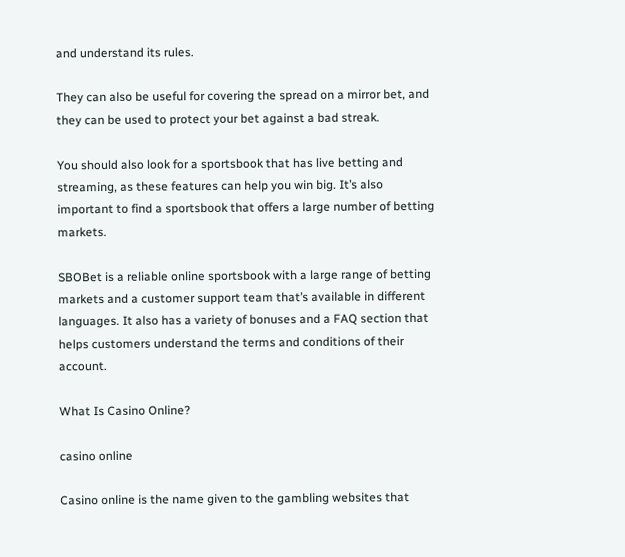and understand its rules.

They can also be useful for covering the spread on a mirror bet, and they can be used to protect your bet against a bad streak.

You should also look for a sportsbook that has live betting and streaming, as these features can help you win big. It’s also important to find a sportsbook that offers a large number of betting markets.

SBOBet is a reliable online sportsbook with a large range of betting markets and a customer support team that’s available in different languages. It also has a variety of bonuses and a FAQ section that helps customers understand the terms and conditions of their account.

What Is Casino Online?

casino online

Casino online is the name given to the gambling websites that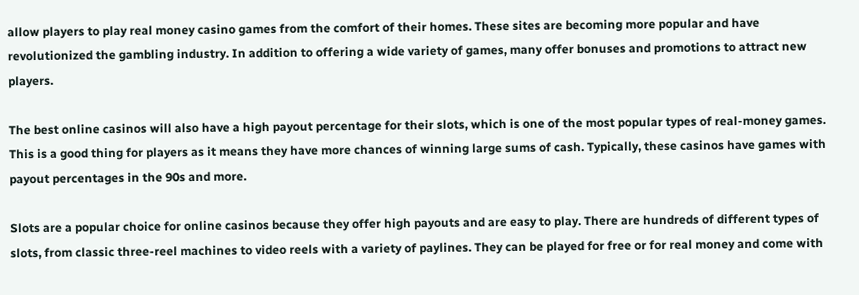allow players to play real money casino games from the comfort of their homes. These sites are becoming more popular and have revolutionized the gambling industry. In addition to offering a wide variety of games, many offer bonuses and promotions to attract new players.

The best online casinos will also have a high payout percentage for their slots, which is one of the most popular types of real-money games. This is a good thing for players as it means they have more chances of winning large sums of cash. Typically, these casinos have games with payout percentages in the 90s and more.

Slots are a popular choice for online casinos because they offer high payouts and are easy to play. There are hundreds of different types of slots, from classic three-reel machines to video reels with a variety of paylines. They can be played for free or for real money and come with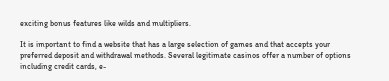exciting bonus features like wilds and multipliers.

It is important to find a website that has a large selection of games and that accepts your preferred deposit and withdrawal methods. Several legitimate casinos offer a number of options including credit cards, e-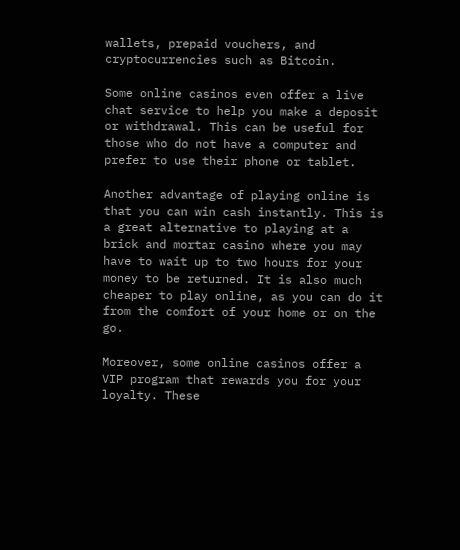wallets, prepaid vouchers, and cryptocurrencies such as Bitcoin.

Some online casinos even offer a live chat service to help you make a deposit or withdrawal. This can be useful for those who do not have a computer and prefer to use their phone or tablet.

Another advantage of playing online is that you can win cash instantly. This is a great alternative to playing at a brick and mortar casino where you may have to wait up to two hours for your money to be returned. It is also much cheaper to play online, as you can do it from the comfort of your home or on the go.

Moreover, some online casinos offer a VIP program that rewards you for your loyalty. These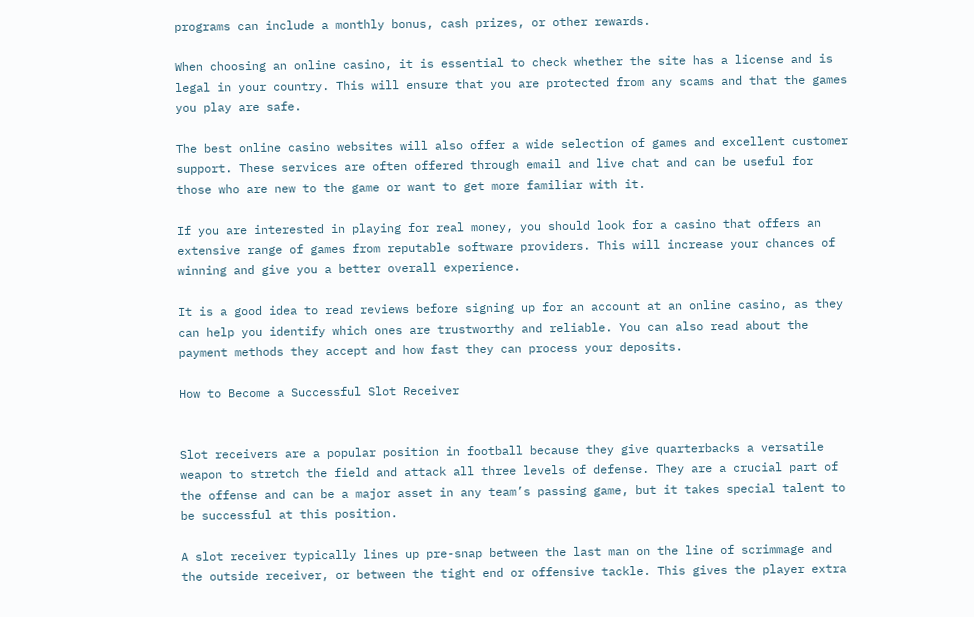programs can include a monthly bonus, cash prizes, or other rewards.

When choosing an online casino, it is essential to check whether the site has a license and is legal in your country. This will ensure that you are protected from any scams and that the games you play are safe.

The best online casino websites will also offer a wide selection of games and excellent customer support. These services are often offered through email and live chat and can be useful for those who are new to the game or want to get more familiar with it.

If you are interested in playing for real money, you should look for a casino that offers an extensive range of games from reputable software providers. This will increase your chances of winning and give you a better overall experience.

It is a good idea to read reviews before signing up for an account at an online casino, as they can help you identify which ones are trustworthy and reliable. You can also read about the payment methods they accept and how fast they can process your deposits.

How to Become a Successful Slot Receiver


Slot receivers are a popular position in football because they give quarterbacks a versatile weapon to stretch the field and attack all three levels of defense. They are a crucial part of the offense and can be a major asset in any team’s passing game, but it takes special talent to be successful at this position.

A slot receiver typically lines up pre-snap between the last man on the line of scrimmage and the outside receiver, or between the tight end or offensive tackle. This gives the player extra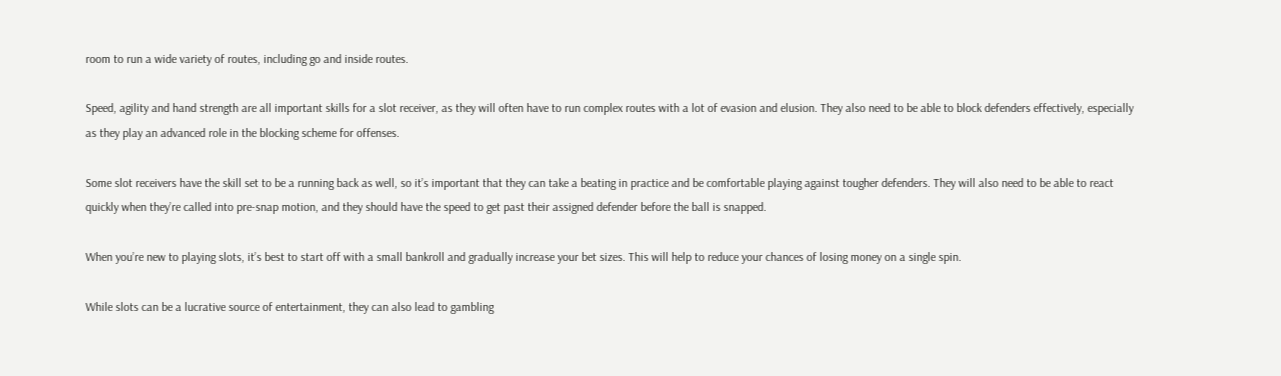room to run a wide variety of routes, including go and inside routes.

Speed, agility and hand strength are all important skills for a slot receiver, as they will often have to run complex routes with a lot of evasion and elusion. They also need to be able to block defenders effectively, especially as they play an advanced role in the blocking scheme for offenses.

Some slot receivers have the skill set to be a running back as well, so it’s important that they can take a beating in practice and be comfortable playing against tougher defenders. They will also need to be able to react quickly when they’re called into pre-snap motion, and they should have the speed to get past their assigned defender before the ball is snapped.

When you’re new to playing slots, it’s best to start off with a small bankroll and gradually increase your bet sizes. This will help to reduce your chances of losing money on a single spin.

While slots can be a lucrative source of entertainment, they can also lead to gambling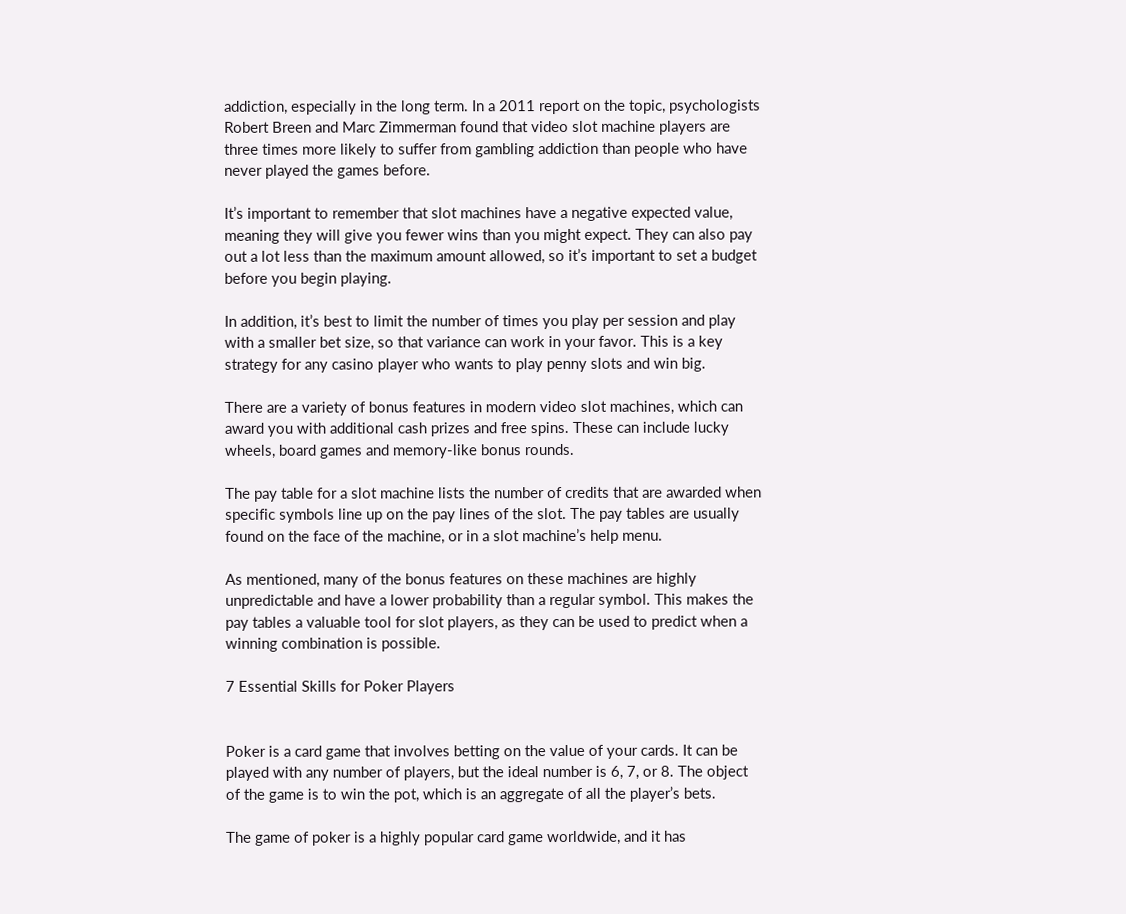addiction, especially in the long term. In a 2011 report on the topic, psychologists Robert Breen and Marc Zimmerman found that video slot machine players are three times more likely to suffer from gambling addiction than people who have never played the games before.

It’s important to remember that slot machines have a negative expected value, meaning they will give you fewer wins than you might expect. They can also pay out a lot less than the maximum amount allowed, so it’s important to set a budget before you begin playing.

In addition, it’s best to limit the number of times you play per session and play with a smaller bet size, so that variance can work in your favor. This is a key strategy for any casino player who wants to play penny slots and win big.

There are a variety of bonus features in modern video slot machines, which can award you with additional cash prizes and free spins. These can include lucky wheels, board games and memory-like bonus rounds.

The pay table for a slot machine lists the number of credits that are awarded when specific symbols line up on the pay lines of the slot. The pay tables are usually found on the face of the machine, or in a slot machine’s help menu.

As mentioned, many of the bonus features on these machines are highly unpredictable and have a lower probability than a regular symbol. This makes the pay tables a valuable tool for slot players, as they can be used to predict when a winning combination is possible.

7 Essential Skills for Poker Players


Poker is a card game that involves betting on the value of your cards. It can be played with any number of players, but the ideal number is 6, 7, or 8. The object of the game is to win the pot, which is an aggregate of all the player’s bets.

The game of poker is a highly popular card game worldwide, and it has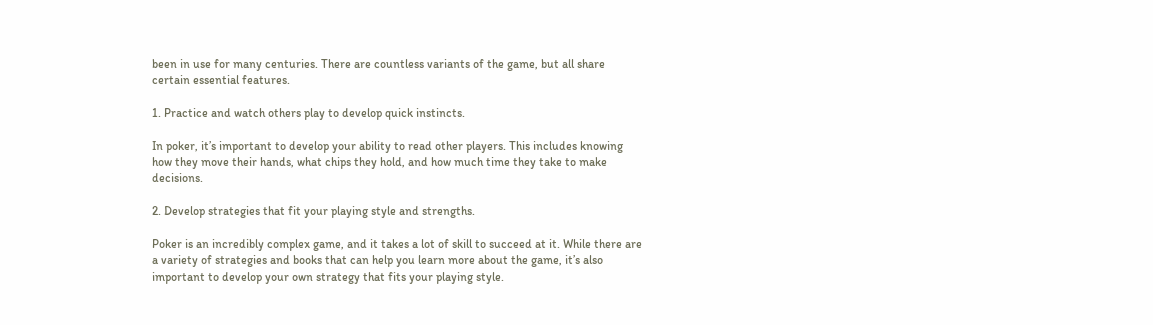been in use for many centuries. There are countless variants of the game, but all share certain essential features.

1. Practice and watch others play to develop quick instincts.

In poker, it’s important to develop your ability to read other players. This includes knowing how they move their hands, what chips they hold, and how much time they take to make decisions.

2. Develop strategies that fit your playing style and strengths.

Poker is an incredibly complex game, and it takes a lot of skill to succeed at it. While there are a variety of strategies and books that can help you learn more about the game, it’s also important to develop your own strategy that fits your playing style.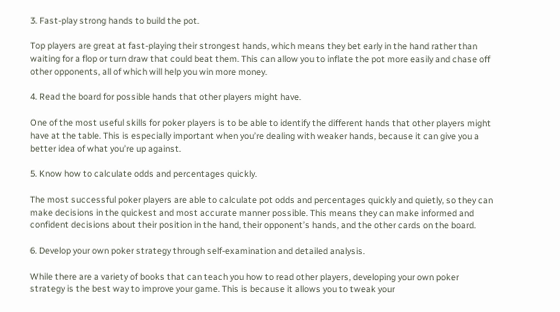3. Fast-play strong hands to build the pot.

Top players are great at fast-playing their strongest hands, which means they bet early in the hand rather than waiting for a flop or turn draw that could beat them. This can allow you to inflate the pot more easily and chase off other opponents, all of which will help you win more money.

4. Read the board for possible hands that other players might have.

One of the most useful skills for poker players is to be able to identify the different hands that other players might have at the table. This is especially important when you’re dealing with weaker hands, because it can give you a better idea of what you’re up against.

5. Know how to calculate odds and percentages quickly.

The most successful poker players are able to calculate pot odds and percentages quickly and quietly, so they can make decisions in the quickest and most accurate manner possible. This means they can make informed and confident decisions about their position in the hand, their opponent’s hands, and the other cards on the board.

6. Develop your own poker strategy through self-examination and detailed analysis.

While there are a variety of books that can teach you how to read other players, developing your own poker strategy is the best way to improve your game. This is because it allows you to tweak your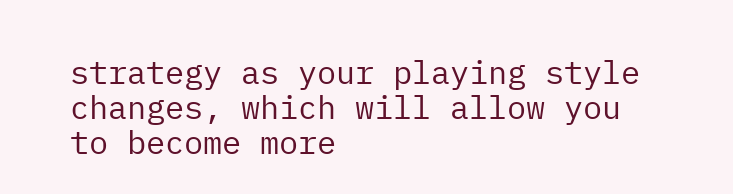strategy as your playing style changes, which will allow you to become more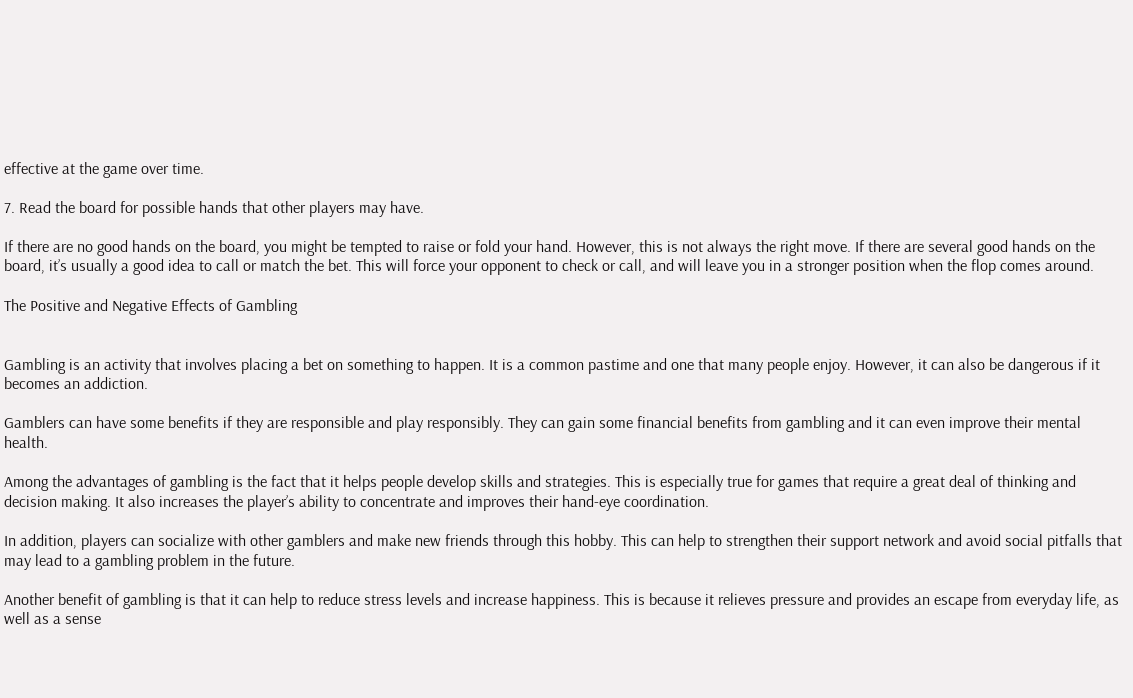effective at the game over time.

7. Read the board for possible hands that other players may have.

If there are no good hands on the board, you might be tempted to raise or fold your hand. However, this is not always the right move. If there are several good hands on the board, it’s usually a good idea to call or match the bet. This will force your opponent to check or call, and will leave you in a stronger position when the flop comes around.

The Positive and Negative Effects of Gambling


Gambling is an activity that involves placing a bet on something to happen. It is a common pastime and one that many people enjoy. However, it can also be dangerous if it becomes an addiction.

Gamblers can have some benefits if they are responsible and play responsibly. They can gain some financial benefits from gambling and it can even improve their mental health.

Among the advantages of gambling is the fact that it helps people develop skills and strategies. This is especially true for games that require a great deal of thinking and decision making. It also increases the player’s ability to concentrate and improves their hand-eye coordination.

In addition, players can socialize with other gamblers and make new friends through this hobby. This can help to strengthen their support network and avoid social pitfalls that may lead to a gambling problem in the future.

Another benefit of gambling is that it can help to reduce stress levels and increase happiness. This is because it relieves pressure and provides an escape from everyday life, as well as a sense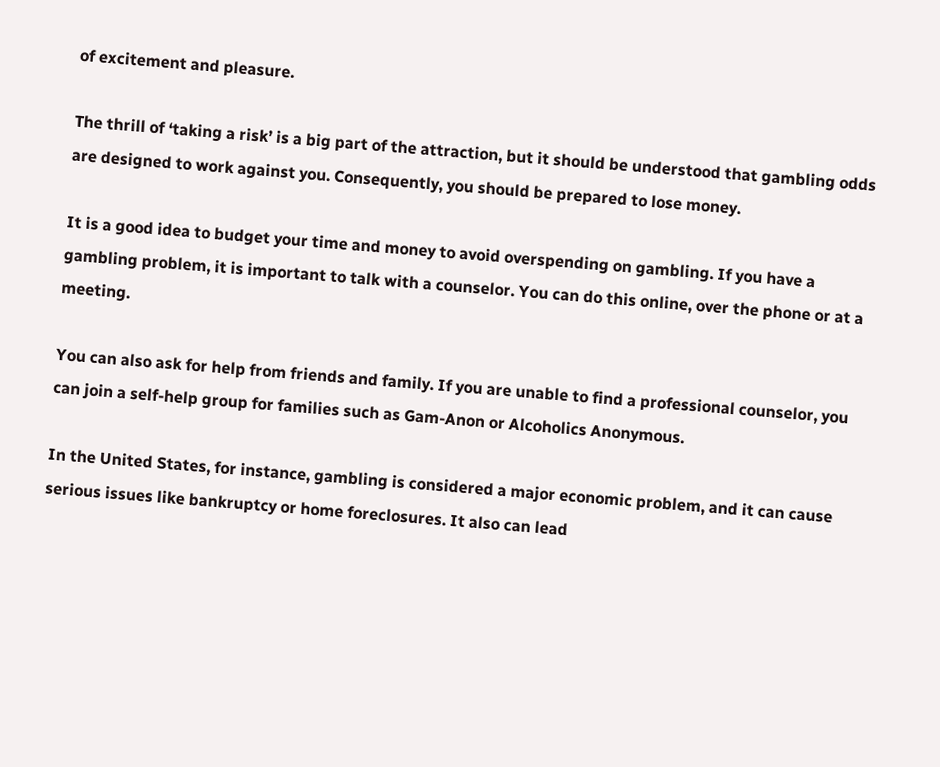of excitement and pleasure.

The thrill of ‘taking a risk’ is a big part of the attraction, but it should be understood that gambling odds are designed to work against you. Consequently, you should be prepared to lose money.

It is a good idea to budget your time and money to avoid overspending on gambling. If you have a gambling problem, it is important to talk with a counselor. You can do this online, over the phone or at a meeting.

You can also ask for help from friends and family. If you are unable to find a professional counselor, you can join a self-help group for families such as Gam-Anon or Alcoholics Anonymous.

In the United States, for instance, gambling is considered a major economic problem, and it can cause serious issues like bankruptcy or home foreclosures. It also can lead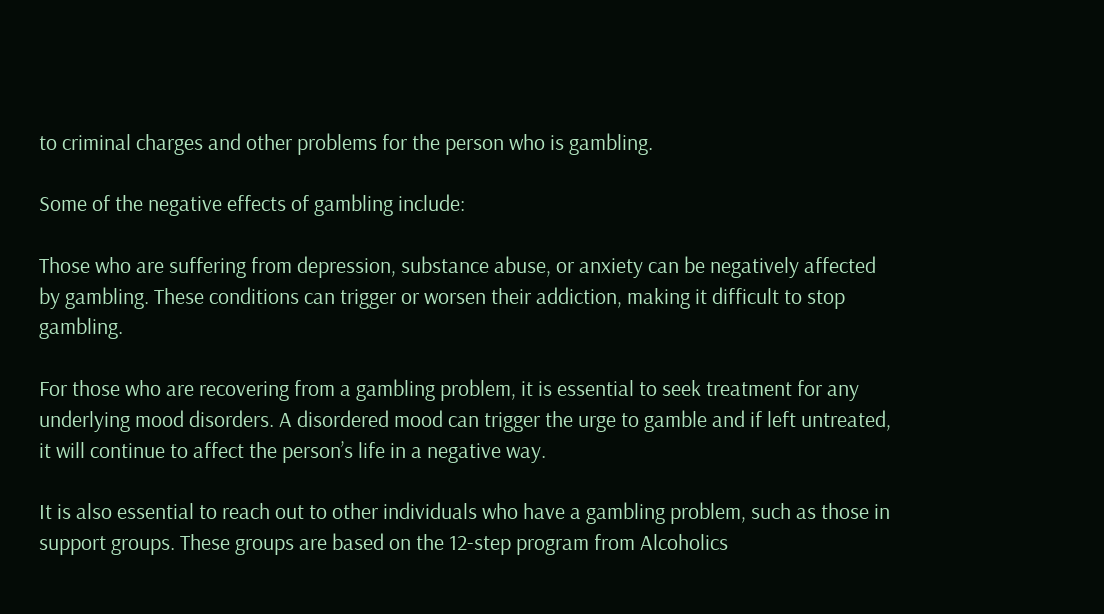to criminal charges and other problems for the person who is gambling.

Some of the negative effects of gambling include:

Those who are suffering from depression, substance abuse, or anxiety can be negatively affected by gambling. These conditions can trigger or worsen their addiction, making it difficult to stop gambling.

For those who are recovering from a gambling problem, it is essential to seek treatment for any underlying mood disorders. A disordered mood can trigger the urge to gamble and if left untreated, it will continue to affect the person’s life in a negative way.

It is also essential to reach out to other individuals who have a gambling problem, such as those in support groups. These groups are based on the 12-step program from Alcoholics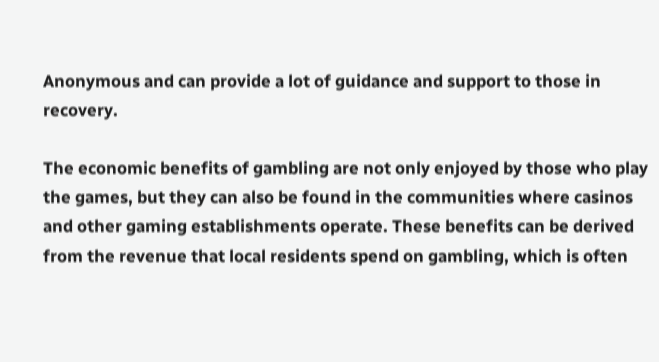Anonymous and can provide a lot of guidance and support to those in recovery.

The economic benefits of gambling are not only enjoyed by those who play the games, but they can also be found in the communities where casinos and other gaming establishments operate. These benefits can be derived from the revenue that local residents spend on gambling, which is often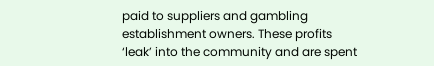paid to suppliers and gambling establishment owners. These profits ‘leak’ into the community and are spent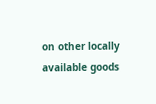on other locally available goods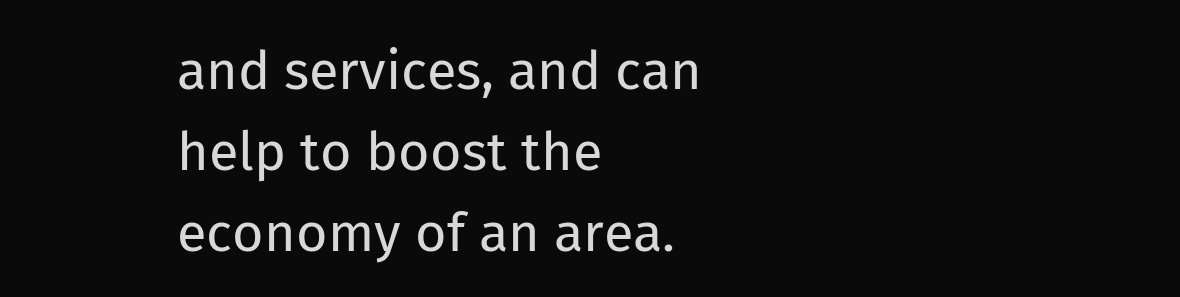and services, and can help to boost the economy of an area.